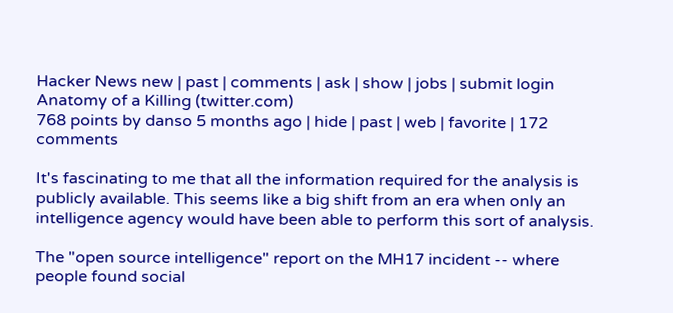Hacker News new | past | comments | ask | show | jobs | submit login
Anatomy of a Killing (twitter.com)
768 points by danso 5 months ago | hide | past | web | favorite | 172 comments

It's fascinating to me that all the information required for the analysis is publicly available. This seems like a big shift from an era when only an intelligence agency would have been able to perform this sort of analysis.

The "open source intelligence" report on the MH17 incident -- where people found social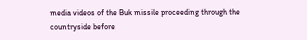media videos of the Buk missile proceeding through the countryside before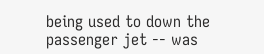being used to down the passenger jet -- was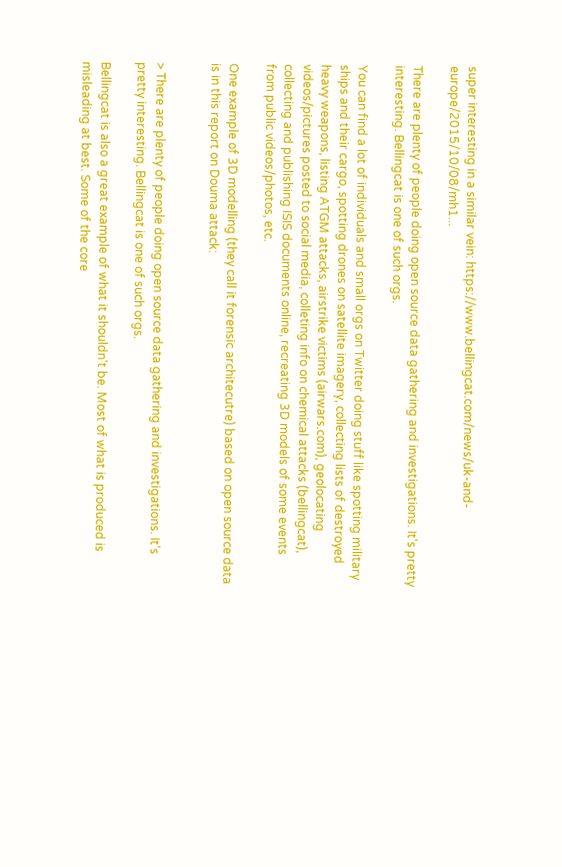super interesting in a similar vein: https://www.bellingcat.com/news/uk-and-europe/2015/10/08/mh1...

There are plenty of people doing open source data gathering and investigations. It's pretty interesting. Bellingcat is one of such orgs.

You can find a lot of individuals and small orgs on Twitter doing stuff like spotting military ships and their cargo, spotting drones on satellite imagery, collecting lists of destroyed heavy weapons, listing ATGM attacks, airstrike victims (airwars.com), geolocating videos/pictures posted to social media, colleting info on chemical attacks (bellingcat), collecting and publishing ISIS documents online, recreating 3D models of some events from public videos/photos, etc.

One example of 3D modelling (they call it forensic architecutre) based on open source data is in this report on Douma attack:


> There are plenty of people doing open source data gathering and investigations. It's pretty interesting. Bellingcat is one of such orgs.

Bellingcat is also a great example of what it shouldn't be. Most of what is produced is misleading at best. Some of the core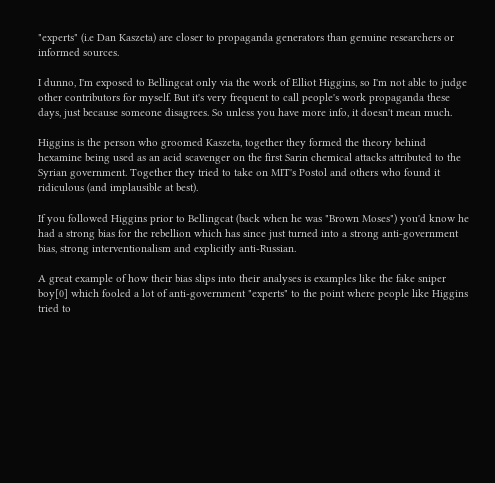"experts" (i.e Dan Kaszeta) are closer to propaganda generators than genuine researchers or informed sources.

I dunno, I'm exposed to Bellingcat only via the work of Elliot Higgins, so I'm not able to judge other contributors for myself. But it's very frequent to call people's work propaganda these days, just because someone disagrees. So unless you have more info, it doesn't mean much.

Higgins is the person who groomed Kaszeta, together they formed the theory behind hexamine being used as an acid scavenger on the first Sarin chemical attacks attributed to the Syrian government. Together they tried to take on MIT's Postol and others who found it ridiculous (and implausible at best).

If you followed Higgins prior to Bellingcat (back when he was "Brown Moses") you'd know he had a strong bias for the rebellion which has since just turned into a strong anti-government bias, strong interventionalism and explicitly anti-Russian.

A great example of how their bias slips into their analyses is examples like the fake sniper boy[0] which fooled a lot of anti-government "experts" to the point where people like Higgins tried to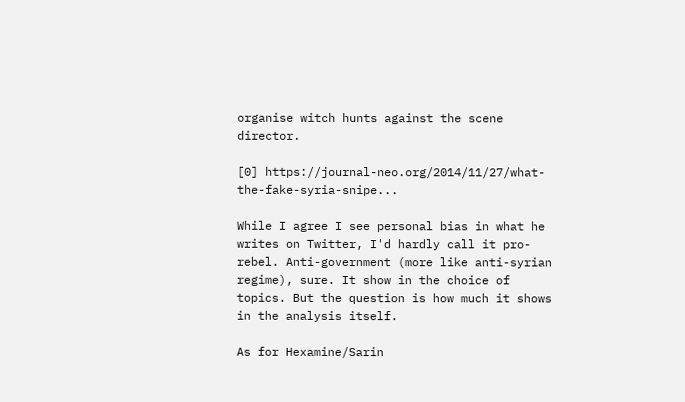organise witch hunts against the scene director.

[0] https://journal-neo.org/2014/11/27/what-the-fake-syria-snipe...

While I agree I see personal bias in what he writes on Twitter, I'd hardly call it pro-rebel. Anti-government (more like anti-syrian regime), sure. It show in the choice of topics. But the question is how much it shows in the analysis itself.

As for Hexamine/Sarin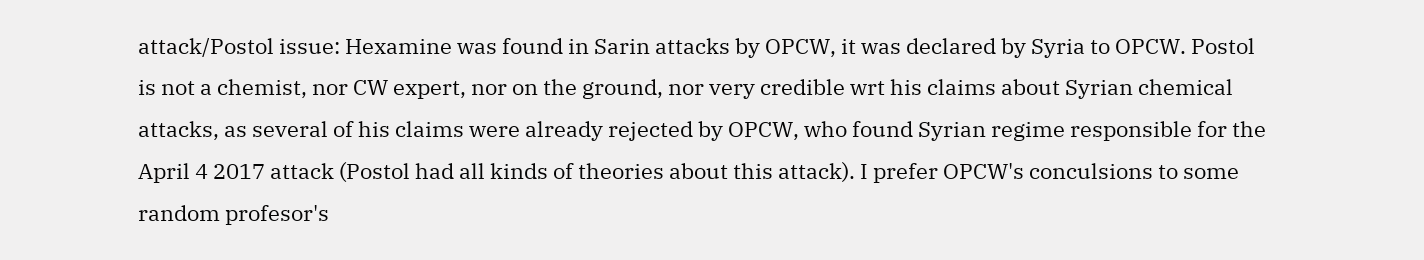attack/Postol issue: Hexamine was found in Sarin attacks by OPCW, it was declared by Syria to OPCW. Postol is not a chemist, nor CW expert, nor on the ground, nor very credible wrt his claims about Syrian chemical attacks, as several of his claims were already rejected by OPCW, who found Syrian regime responsible for the April 4 2017 attack (Postol had all kinds of theories about this attack). I prefer OPCW's conculsions to some random profesor's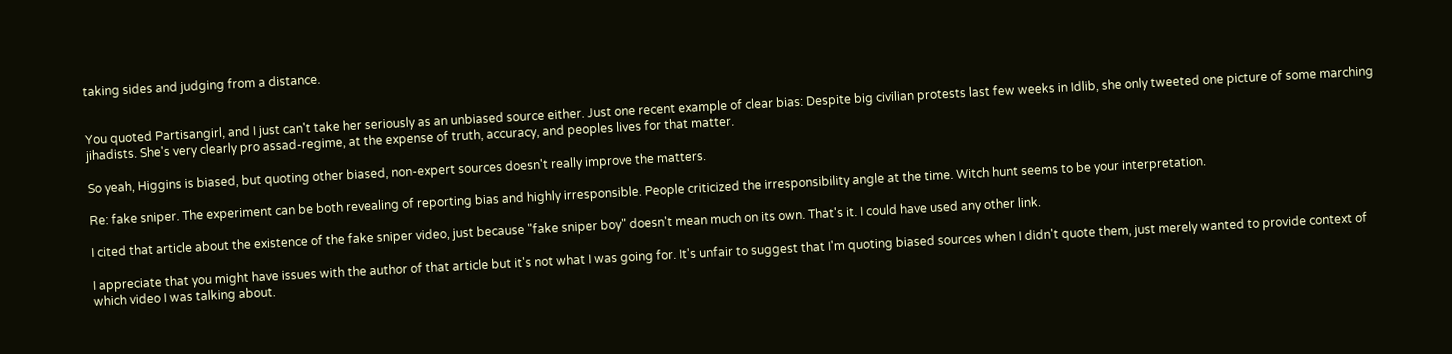taking sides and judging from a distance.


You quoted Partisangirl, and I just can't take her seriously as an unbiased source either. Just one recent example of clear bias: Despite big civilian protests last few weeks in Idlib, she only tweeted one picture of some marching jihadists. She's very clearly pro assad-regime, at the expense of truth, accuracy, and peoples lives for that matter.

So yeah, Higgins is biased, but quoting other biased, non-expert sources doesn't really improve the matters.

Re: fake sniper. The experiment can be both revealing of reporting bias and highly irresponsible. People criticized the irresponsibility angle at the time. Witch hunt seems to be your interpretation.

I cited that article about the existence of the fake sniper video, just because "fake sniper boy" doesn't mean much on its own. That's it. I could have used any other link.

I appreciate that you might have issues with the author of that article but it's not what I was going for. It's unfair to suggest that I'm quoting biased sources when I didn't quote them, just merely wanted to provide context of which video I was talking about.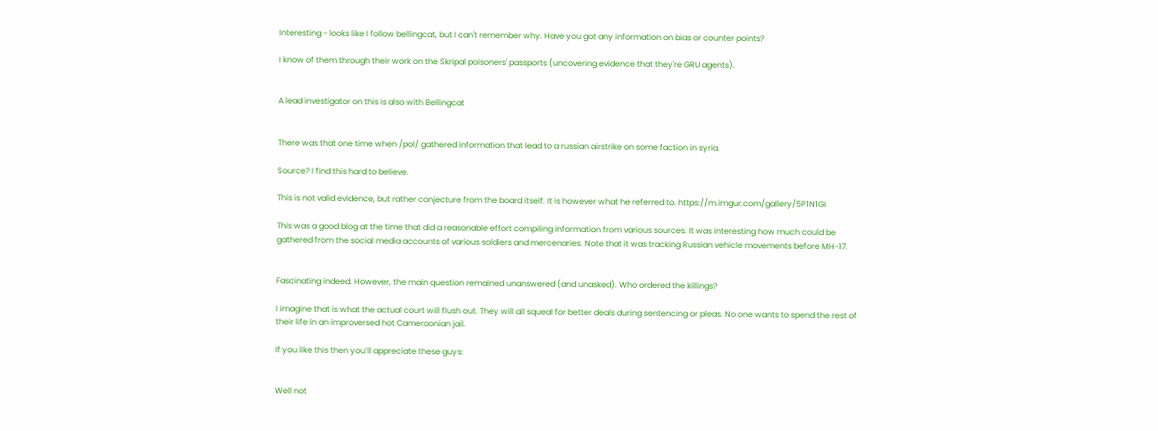Interesting - looks like I follow bellingcat, but I can't remember why. Have you got any information on bias or counter points?

I know of them through their work on the Skripal poisoners' passports (uncovering evidence that they're GRU agents).


A lead investigator on this is also with Bellingcat


There was that one time when /pol/ gathered information that lead to a russian airstrike on some faction in syria.

Source? I find this hard to believe.

This is not valid evidence, but rather conjecture from the board itself. It is however what he referred to. https://m.imgur.com/gallery/5P1N1GI

This was a good blog at the time that did a reasonable effort compiling information from various sources. It was interesting how much could be gathered from the social media accounts of various soldiers and mercenaries. Note that it was tracking Russian vehicle movements before MH-17.


Fascinating indeed. However, the main question remained unanswered (and unasked). Who ordered the killings?

I imagine that is what the actual court will flush out. They will all squeal for better deals during sentencing or pleas. No one wants to spend the rest of their life in an improversed hot Cameroonian jail.

If you like this then you’ll appreciate these guys:


Well not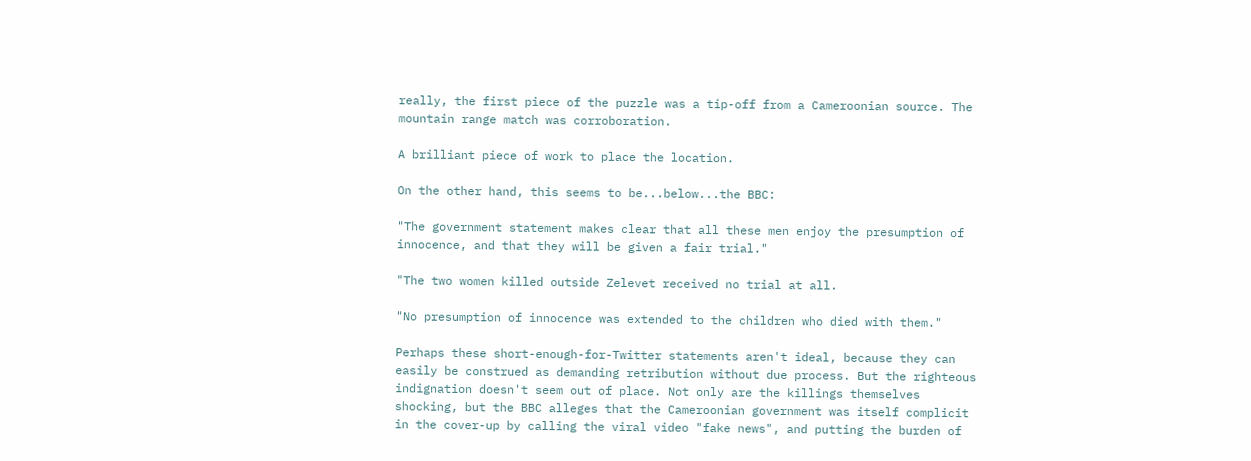really, the first piece of the puzzle was a tip-off from a Cameroonian source. The mountain range match was corroboration.

A brilliant piece of work to place the location.

On the other hand, this seems to be...below...the BBC:

"The government statement makes clear that all these men enjoy the presumption of innocence, and that they will be given a fair trial."

"The two women killed outside Zelevet received no trial at all.

"No presumption of innocence was extended to the children who died with them."

Perhaps these short-enough-for-Twitter statements aren't ideal, because they can easily be construed as demanding retribution without due process. But the righteous indignation doesn't seem out of place. Not only are the killings themselves shocking, but the BBC alleges that the Cameroonian government was itself complicit in the cover-up by calling the viral video "fake news", and putting the burden of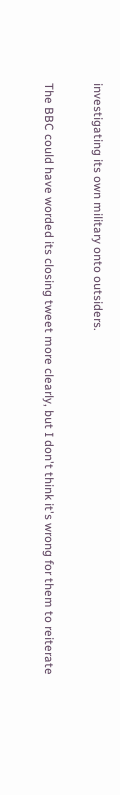investigating its own military onto outsiders.

The BBC could have worded its closing tweet more clearly, but I don't think it's wrong for them to reiterate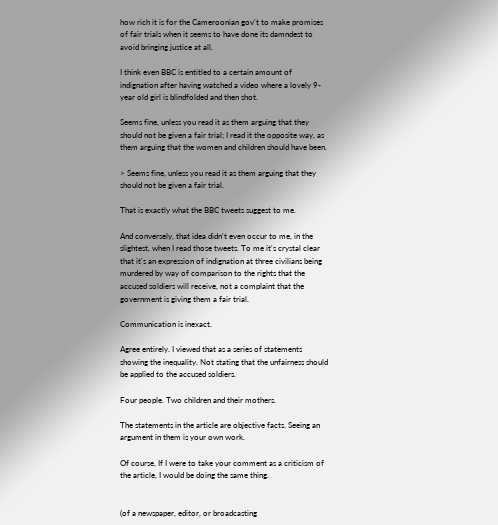how rich it is for the Cameroonian gov't to make promises of fair trials when it seems to have done its damndest to avoid bringing justice at all.

I think even BBC is entitled to a certain amount of indignation after having watched a video where a lovely 9-year old girl is blindfolded and then shot.

Seems fine, unless you read it as them arguing that they should not be given a fair trial; I read it the opposite way, as them arguing that the women and children should have been.

> Seems fine, unless you read it as them arguing that they should not be given a fair trial.

That is exactly what the BBC tweets suggest to me.

And conversely, that idea didn't even occur to me, in the slightest, when I read those tweets. To me it's crystal clear that it's an expression of indignation at three civilians being murdered by way of comparison to the rights that the accused soldiers will receive, not a complaint that the government is giving them a fair trial.

Communication is inexact.

Agree entirely. I viewed that as a series of statements showing the inequality. Not stating that the unfairness should be applied to the accused soldiers.

Four people. Two children and their mothers.

The statements in the article are objective facts. Seeing an argument in them is your own work.

Of course, If I were to take your comment as a criticism of the article, I would be doing the same thing.


(of a newspaper, editor, or broadcasting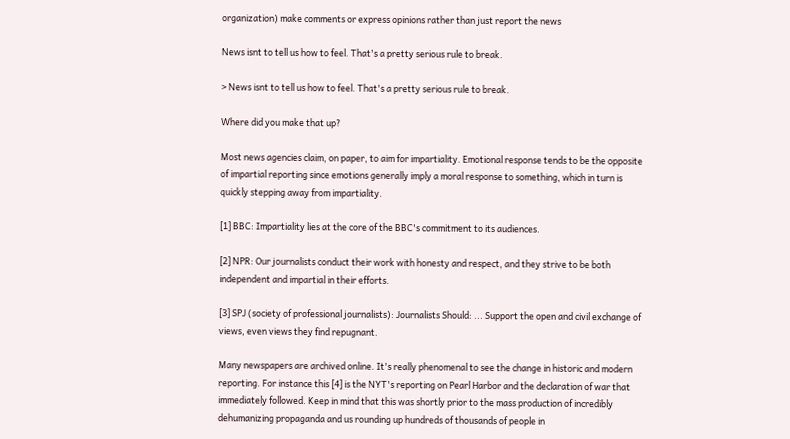organization) make comments or express opinions rather than just report the news

News isnt to tell us how to feel. That's a pretty serious rule to break.

> News isnt to tell us how to feel. That's a pretty serious rule to break.

Where did you make that up?

Most news agencies claim, on paper, to aim for impartiality. Emotional response tends to be the opposite of impartial reporting since emotions generally imply a moral response to something, which in turn is quickly stepping away from impartiality.

[1] BBC: Impartiality lies at the core of the BBC's commitment to its audiences.

[2] NPR: Our journalists conduct their work with honesty and respect, and they strive to be both independent and impartial in their efforts.

[3] SPJ (society of professional journalists): Journalists Should: ... Support the open and civil exchange of views, even views they find repugnant.

Many newspapers are archived online. It's really phenomenal to see the change in historic and modern reporting. For instance this [4] is the NYT's reporting on Pearl Harbor and the declaration of war that immediately followed. Keep in mind that this was shortly prior to the mass production of incredibly dehumanizing propaganda and us rounding up hundreds of thousands of people in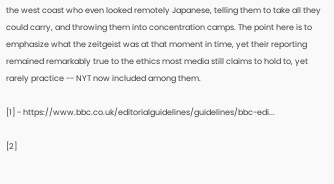the west coast who even looked remotely Japanese, telling them to take all they could carry, and throwing them into concentration camps. The point here is to emphasize what the zeitgeist was at that moment in time, yet their reporting remained remarkably true to the ethics most media still claims to hold to, yet rarely practice -- NYT now included among them.

[1] - https://www.bbc.co.uk/editorialguidelines/guidelines/bbc-edi...

[2]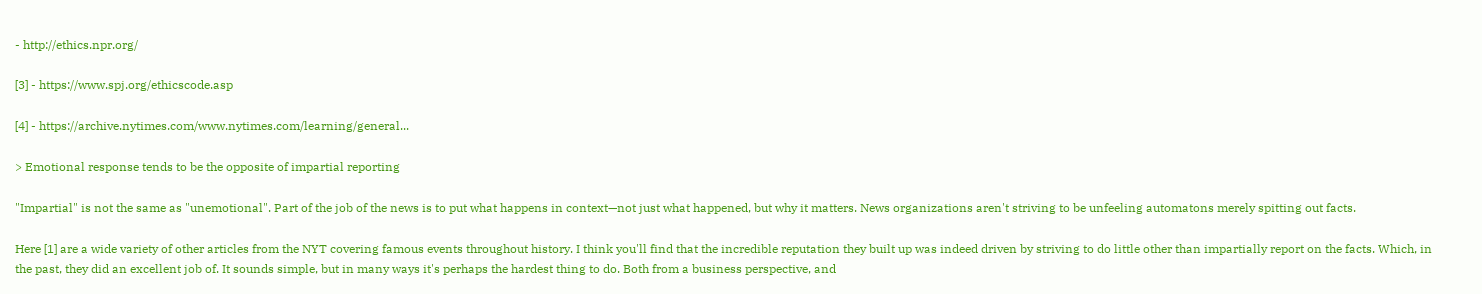- http://ethics.npr.org/

[3] - https://www.spj.org/ethicscode.asp

[4] - https://archive.nytimes.com/www.nytimes.com/learning/general...

> Emotional response tends to be the opposite of impartial reporting

"Impartial" is not the same as "unemotional". Part of the job of the news is to put what happens in context—not just what happened, but why it matters. News organizations aren't striving to be unfeeling automatons merely spitting out facts.

Here [1] are a wide variety of other articles from the NYT covering famous events throughout history. I think you'll find that the incredible reputation they built up was indeed driven by striving to do little other than impartially report on the facts. Which, in the past, they did an excellent job of. It sounds simple, but in many ways it's perhaps the hardest thing to do. Both from a business perspective, and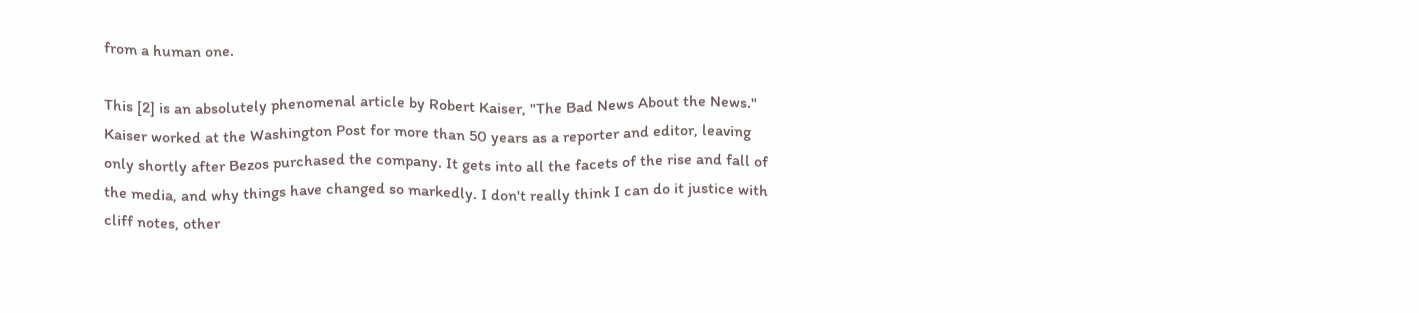from a human one.

This [2] is an absolutely phenomenal article by Robert Kaiser, "The Bad News About the News." Kaiser worked at the Washington Post for more than 50 years as a reporter and editor, leaving only shortly after Bezos purchased the company. It gets into all the facets of the rise and fall of the media, and why things have changed so markedly. I don't really think I can do it justice with cliff notes, other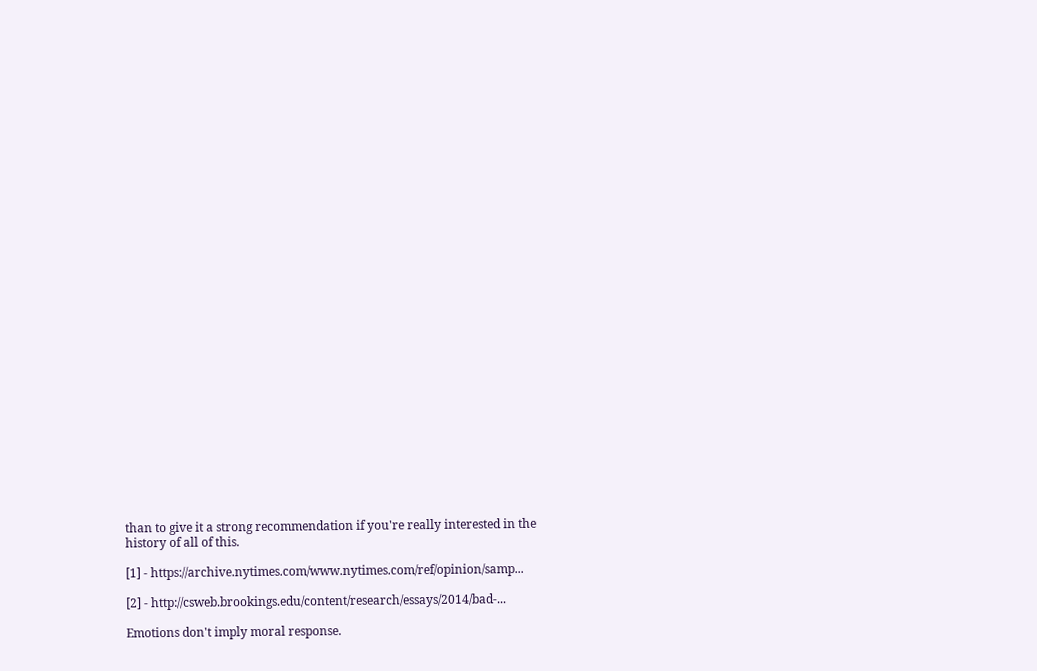than to give it a strong recommendation if you're really interested in the history of all of this.

[1] - https://archive.nytimes.com/www.nytimes.com/ref/opinion/samp...

[2] - http://csweb.brookings.edu/content/research/essays/2014/bad-...

Emotions don't imply moral response.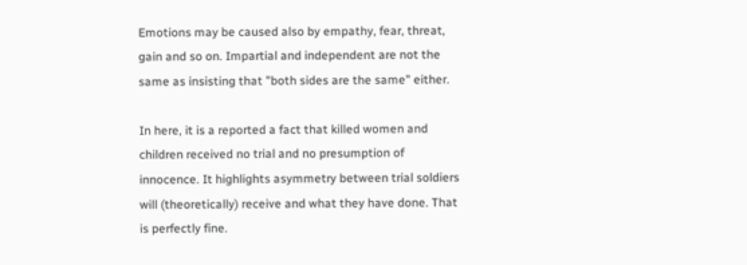Emotions may be caused also by empathy, fear, threat, gain and so on. Impartial and independent are not the same as insisting that "both sides are the same" either.

In here, it is a reported a fact that killed women and children received no trial and no presumption of innocence. It highlights asymmetry between trial soldiers will (theoretically) receive and what they have done. That is perfectly fine.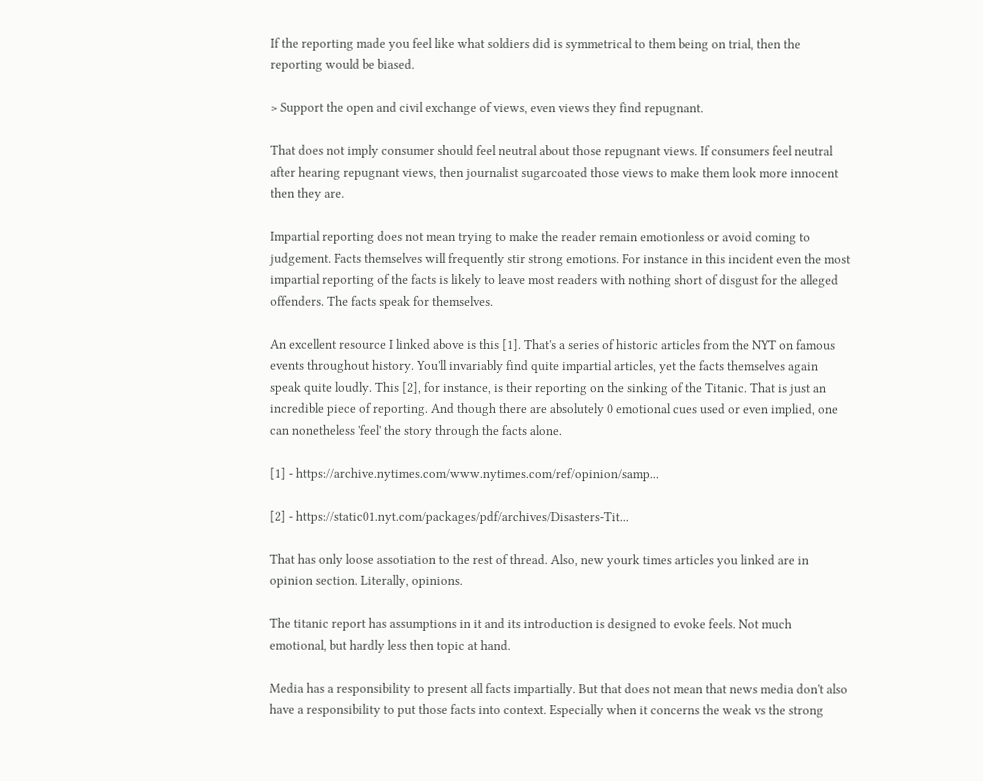If the reporting made you feel like what soldiers did is symmetrical to them being on trial, then the reporting would be biased.

> Support the open and civil exchange of views, even views they find repugnant.

That does not imply consumer should feel neutral about those repugnant views. If consumers feel neutral after hearing repugnant views, then journalist sugarcoated those views to make them look more innocent then they are.

Impartial reporting does not mean trying to make the reader remain emotionless or avoid coming to judgement. Facts themselves will frequently stir strong emotions. For instance in this incident even the most impartial reporting of the facts is likely to leave most readers with nothing short of disgust for the alleged offenders. The facts speak for themselves.

An excellent resource I linked above is this [1]. That's a series of historic articles from the NYT on famous events throughout history. You'll invariably find quite impartial articles, yet the facts themselves again speak quite loudly. This [2], for instance, is their reporting on the sinking of the Titanic. That is just an incredible piece of reporting. And though there are absolutely 0 emotional cues used or even implied, one can nonetheless 'feel' the story through the facts alone.

[1] - https://archive.nytimes.com/www.nytimes.com/ref/opinion/samp...

[2] - https://static01.nyt.com/packages/pdf/archives/Disasters-Tit...

That has only loose assotiation to the rest of thread. Also, new yourk times articles you linked are in opinion section. Literally, opinions.

The titanic report has assumptions in it and its introduction is designed to evoke feels. Not much emotional, but hardly less then topic at hand.

Media has a responsibility to present all facts impartially. But that does not mean that news media don't also have a responsibility to put those facts into context. Especially when it concerns the weak vs the strong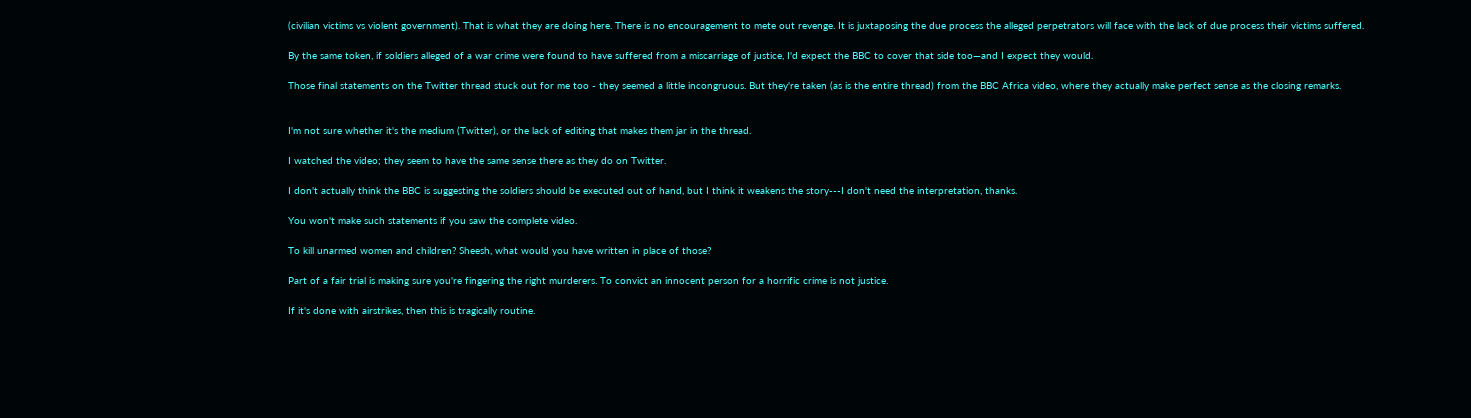(civilian victims vs violent government). That is what they are doing here. There is no encouragement to mete out revenge. It is juxtaposing the due process the alleged perpetrators will face with the lack of due process their victims suffered.

By the same token, if soldiers alleged of a war crime were found to have suffered from a miscarriage of justice, I'd expect the BBC to cover that side too—and I expect they would.

Those final statements on the Twitter thread stuck out for me too - they seemed a little incongruous. But they're taken (as is the entire thread) from the BBC Africa video, where they actually make perfect sense as the closing remarks.


I'm not sure whether it's the medium (Twitter), or the lack of editing that makes them jar in the thread.

I watched the video; they seem to have the same sense there as they do on Twitter.

I don't actually think the BBC is suggesting the soldiers should be executed out of hand, but I think it weakens the story---I don't need the interpretation, thanks.

You won't make such statements if you saw the complete video.

To kill unarmed women and children? Sheesh, what would you have written in place of those?

Part of a fair trial is making sure you're fingering the right murderers. To convict an innocent person for a horrific crime is not justice.

If it's done with airstrikes, then this is tragically routine.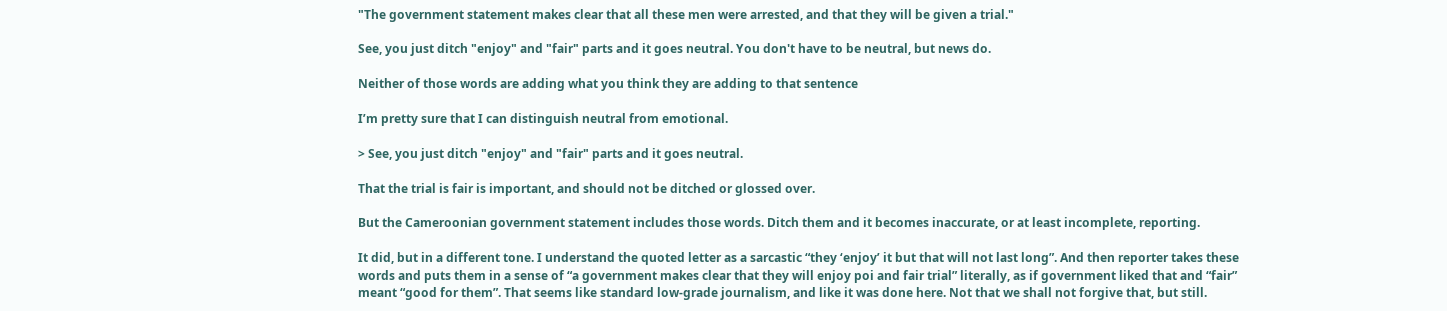"The government statement makes clear that all these men were arrested, and that they will be given a trial."

See, you just ditch "enjoy" and "fair" parts and it goes neutral. You don't have to be neutral, but news do.

Neither of those words are adding what you think they are adding to that sentence

I’m pretty sure that I can distinguish neutral from emotional.

> See, you just ditch "enjoy" and "fair" parts and it goes neutral.

That the trial is fair is important, and should not be ditched or glossed over.

But the Cameroonian government statement includes those words. Ditch them and it becomes inaccurate, or at least incomplete, reporting.

It did, but in a different tone. I understand the quoted letter as a sarcastic “they ‘enjoy’ it but that will not last long”. And then reporter takes these words and puts them in a sense of “a government makes clear that they will enjoy poi and fair trial” literally, as if government liked that and “fair” meant “good for them”. That seems like standard low-grade journalism, and like it was done here. Not that we shall not forgive that, but still.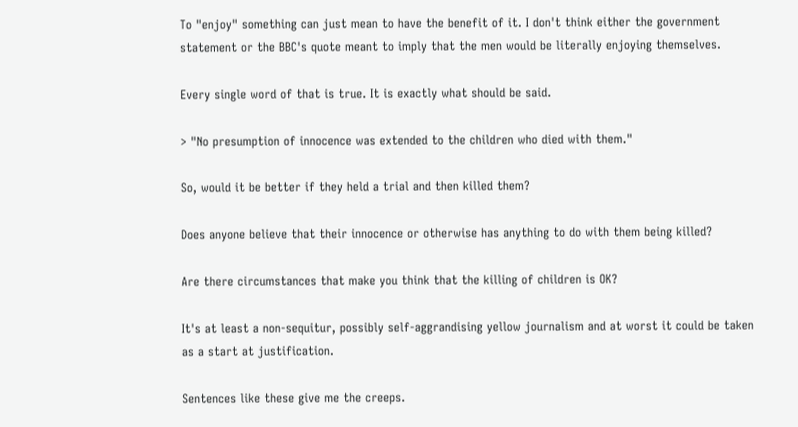To "enjoy" something can just mean to have the benefit of it. I don't think either the government statement or the BBC's quote meant to imply that the men would be literally enjoying themselves.

Every single word of that is true. It is exactly what should be said.

> "No presumption of innocence was extended to the children who died with them."

So, would it be better if they held a trial and then killed them?

Does anyone believe that their innocence or otherwise has anything to do with them being killed?

Are there circumstances that make you think that the killing of children is OK?

It's at least a non-sequitur, possibly self-aggrandising yellow journalism and at worst it could be taken as a start at justification.

Sentences like these give me the creeps.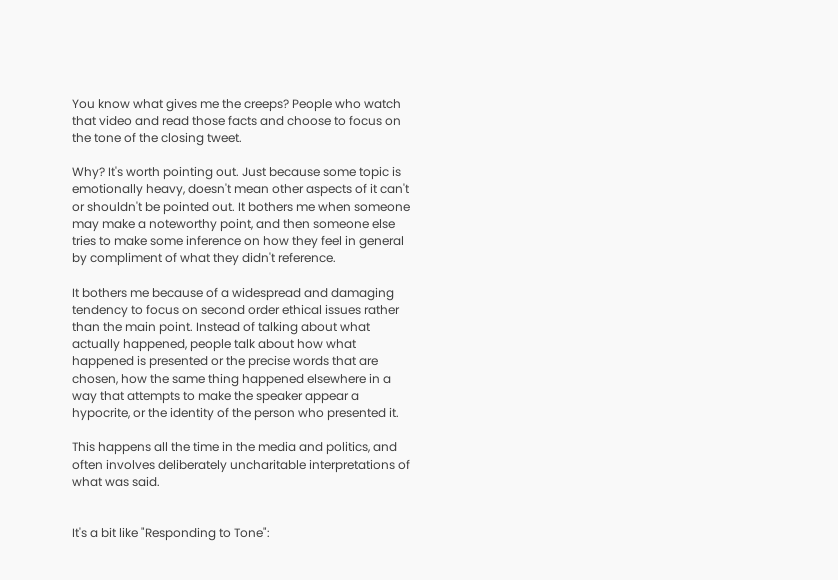You know what gives me the creeps? People who watch that video and read those facts and choose to focus on the tone of the closing tweet.

Why? It's worth pointing out. Just because some topic is emotionally heavy, doesn't mean other aspects of it can't or shouldn't be pointed out. It bothers me when someone may make a noteworthy point, and then someone else tries to make some inference on how they feel in general by compliment of what they didn't reference.

It bothers me because of a widespread and damaging tendency to focus on second order ethical issues rather than the main point. Instead of talking about what actually happened, people talk about how what happened is presented or the precise words that are chosen, how the same thing happened elsewhere in a way that attempts to make the speaker appear a hypocrite, or the identity of the person who presented it.

This happens all the time in the media and politics, and often involves deliberately uncharitable interpretations of what was said.


It's a bit like "Responding to Tone":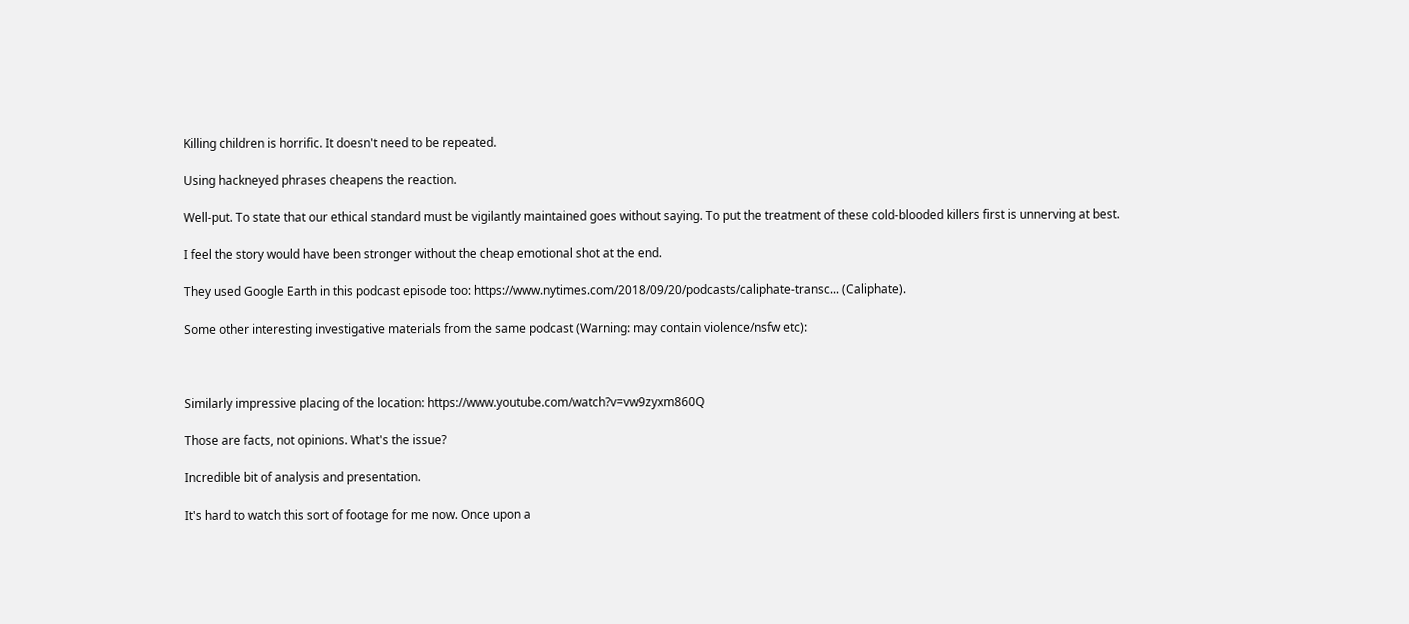Killing children is horrific. It doesn't need to be repeated.

Using hackneyed phrases cheapens the reaction.

Well-put. To state that our ethical standard must be vigilantly maintained goes without saying. To put the treatment of these cold-blooded killers first is unnerving at best.

I feel the story would have been stronger without the cheap emotional shot at the end.

They used Google Earth in this podcast episode too: https://www.nytimes.com/2018/09/20/podcasts/caliphate-transc... (Caliphate).

Some other interesting investigative materials from the same podcast (Warning: may contain violence/nsfw etc):



Similarly impressive placing of the location: https://www.youtube.com/watch?v=vw9zyxm860Q

Those are facts, not opinions. What's the issue?

Incredible bit of analysis and presentation.

It's hard to watch this sort of footage for me now. Once upon a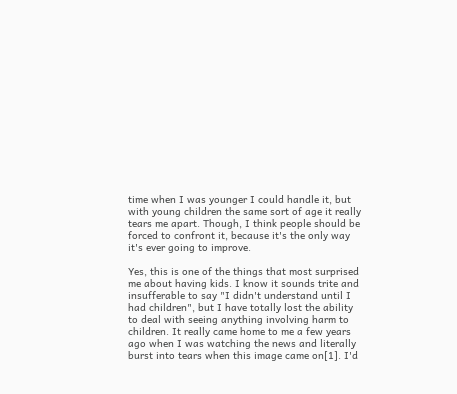time when I was younger I could handle it, but with young children the same sort of age it really tears me apart. Though, I think people should be forced to confront it, because it's the only way it's ever going to improve.

Yes, this is one of the things that most surprised me about having kids. I know it sounds trite and insufferable to say "I didn't understand until I had children", but I have totally lost the ability to deal with seeing anything involving harm to children. It really came home to me a few years ago when I was watching the news and literally burst into tears when this image came on[1]. I'd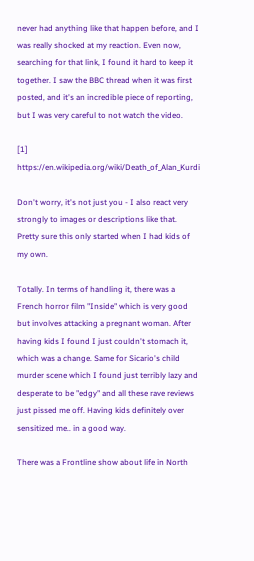never had anything like that happen before, and I was really shocked at my reaction. Even now, searching for that link, I found it hard to keep it together. I saw the BBC thread when it was first posted, and it's an incredible piece of reporting, but I was very careful to not watch the video.

[1] https://en.wikipedia.org/wiki/Death_of_Alan_Kurdi

Don't worry, it's not just you - I also react very strongly to images or descriptions like that. Pretty sure this only started when I had kids of my own.

Totally. In terms of handling it, there was a French horror film "Inside" which is very good but involves attacking a pregnant woman. After having kids I found I just couldn't stomach it, which was a change. Same for Sicario's child murder scene which I found just terribly lazy and desperate to be "edgy" and all these rave reviews just pissed me off. Having kids definitely over sensitized me.. in a good way.

There was a Frontline show about life in North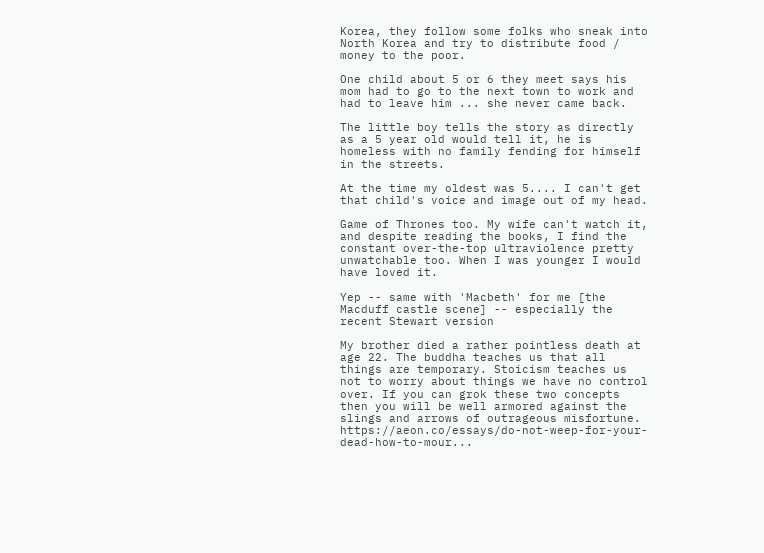Korea, they follow some folks who sneak into North Korea and try to distribute food / money to the poor.

One child about 5 or 6 they meet says his mom had to go to the next town to work and had to leave him ... she never came back.

The little boy tells the story as directly as a 5 year old would tell it, he is homeless with no family fending for himself in the streets.

At the time my oldest was 5.... I can't get that child's voice and image out of my head.

Game of Thrones too. My wife can't watch it, and despite reading the books, I find the constant over-the-top ultraviolence pretty unwatchable too. When I was younger I would have loved it.

Yep -- same with 'Macbeth' for me [the Macduff castle scene] -- especially the recent Stewart version

My brother died a rather pointless death at age 22. The buddha teaches us that all things are temporary. Stoicism teaches us not to worry about things we have no control over. If you can grok these two concepts then you will be well armored against the slings and arrows of outrageous misfortune. https://aeon.co/essays/do-not-weep-for-your-dead-how-to-mour...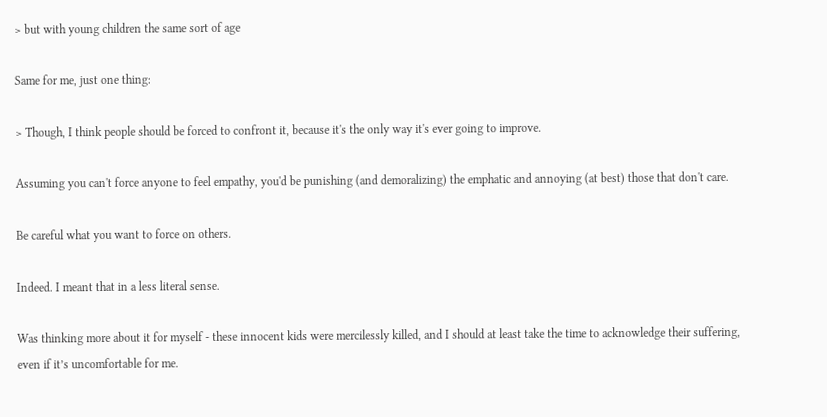> but with young children the same sort of age

Same for me, just one thing:

> Though, I think people should be forced to confront it, because it's the only way it's ever going to improve.

Assuming you can't force anyone to feel empathy, you'd be punishing (and demoralizing) the emphatic and annoying (at best) those that don't care.

Be careful what you want to force on others.

Indeed. I meant that in a less literal sense.

Was thinking more about it for myself - these innocent kids were mercilessly killed, and I should at least take the time to acknowledge their suffering, even if it’s uncomfortable for me.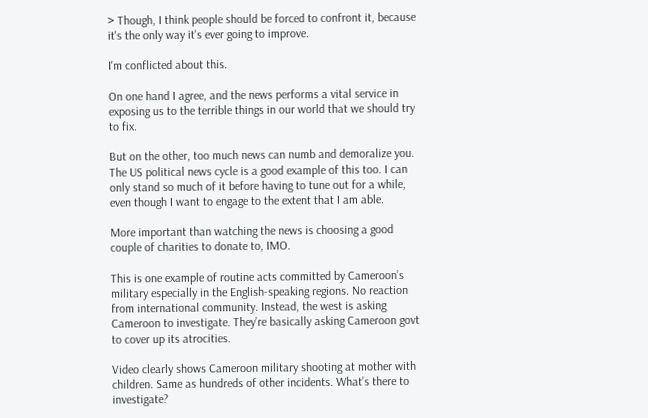> Though, I think people should be forced to confront it, because it's the only way it's ever going to improve.

I'm conflicted about this.

On one hand I agree, and the news performs a vital service in exposing us to the terrible things in our world that we should try to fix.

But on the other, too much news can numb and demoralize you. The US political news cycle is a good example of this too. I can only stand so much of it before having to tune out for a while, even though I want to engage to the extent that I am able.

More important than watching the news is choosing a good couple of charities to donate to, IMO.

This is one example of routine acts committed by Cameroon’s military especially in the English-speaking regions. No reaction from international community. Instead, the west is asking Cameroon to investigate. They’re basically asking Cameroon govt to cover up its atrocities.

Video clearly shows Cameroon military shooting at mother with children. Same as hundreds of other incidents. What’s there to investigate?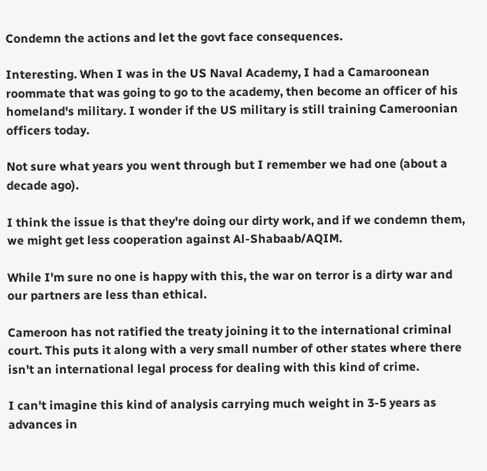Condemn the actions and let the govt face consequences.

Interesting. When I was in the US Naval Academy, I had a Camaroonean roommate that was going to go to the academy, then become an officer of his homeland's military. I wonder if the US military is still training Cameroonian officers today.

Not sure what years you went through but I remember we had one (about a decade ago).

I think the issue is that they're doing our dirty work, and if we condemn them, we might get less cooperation against Al-Shabaab/AQIM.

While I'm sure no one is happy with this, the war on terror is a dirty war and our partners are less than ethical.

Cameroon has not ratified the treaty joining it to the international criminal court. This puts it along with a very small number of other states where there isn't an international legal process for dealing with this kind of crime.

I can't imagine this kind of analysis carrying much weight in 3-5 years as advances in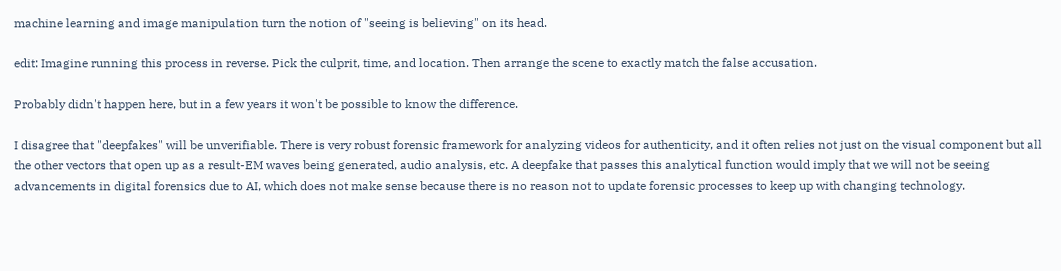machine learning and image manipulation turn the notion of "seeing is believing" on its head.

edit: Imagine running this process in reverse. Pick the culprit, time, and location. Then arrange the scene to exactly match the false accusation.

Probably didn't happen here, but in a few years it won't be possible to know the difference.

I disagree that "deepfakes" will be unverifiable. There is very robust forensic framework for analyzing videos for authenticity, and it often relies not just on the visual component but all the other vectors that open up as a result-EM waves being generated, audio analysis, etc. A deepfake that passes this analytical function would imply that we will not be seeing advancements in digital forensics due to AI, which does not make sense because there is no reason not to update forensic processes to keep up with changing technology.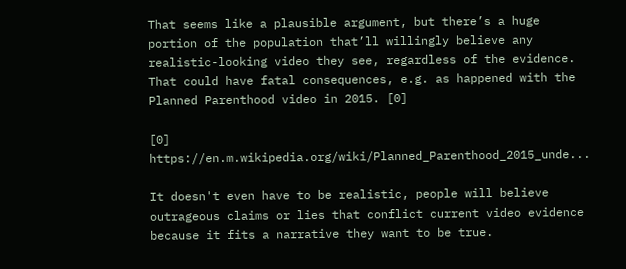That seems like a plausible argument, but there’s a huge portion of the population that’ll willingly believe any realistic-looking video they see, regardless of the evidence. That could have fatal consequences, e.g. as happened with the Planned Parenthood video in 2015. [0]

[0] https://en.m.wikipedia.org/wiki/Planned_Parenthood_2015_unde...

It doesn't even have to be realistic, people will believe outrageous claims or lies that conflict current video evidence because it fits a narrative they want to be true.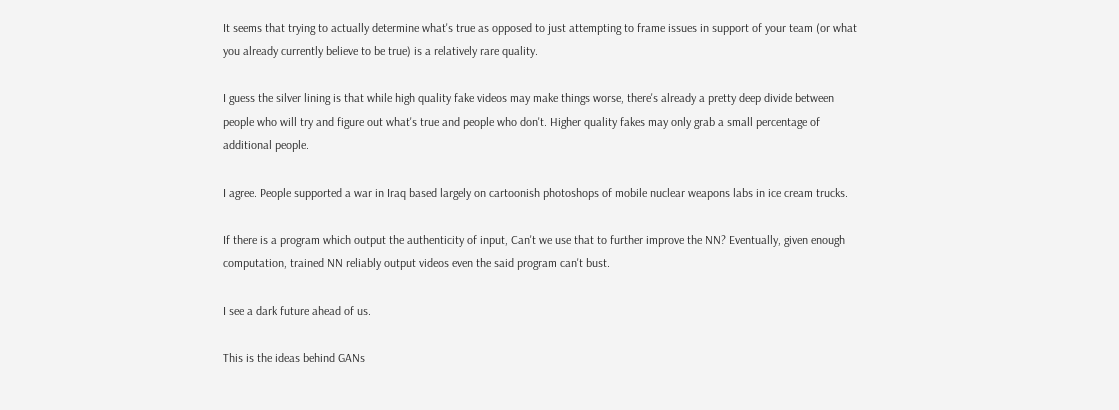It seems that trying to actually determine what's true as opposed to just attempting to frame issues in support of your team (or what you already currently believe to be true) is a relatively rare quality.

I guess the silver lining is that while high quality fake videos may make things worse, there's already a pretty deep divide between people who will try and figure out what's true and people who don't. Higher quality fakes may only grab a small percentage of additional people.

I agree. People supported a war in Iraq based largely on cartoonish photoshops of mobile nuclear weapons labs in ice cream trucks.

If there is a program which output the authenticity of input, Can't we use that to further improve the NN? Eventually, given enough computation, trained NN reliably output videos even the said program can't bust.

I see a dark future ahead of us.

This is the ideas behind GANs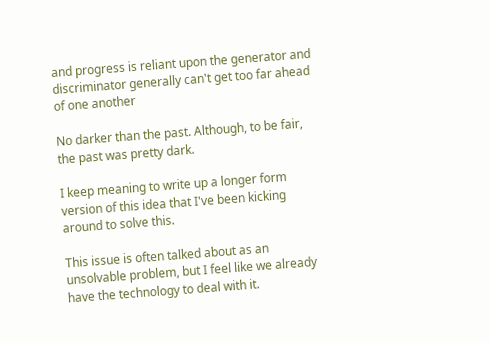and progress is reliant upon the generator and discriminator generally can't get too far ahead of one another

No darker than the past. Although, to be fair, the past was pretty dark.

I keep meaning to write up a longer form version of this idea that I've been kicking around to solve this.

This issue is often talked about as an unsolvable problem, but I feel like we already have the technology to deal with it.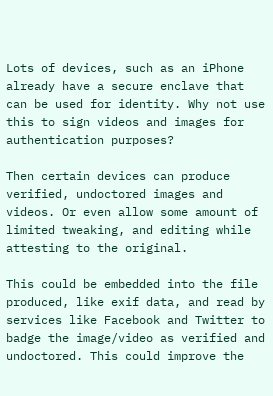Lots of devices, such as an iPhone already have a secure enclave that can be used for identity. Why not use this to sign videos and images for authentication purposes?

Then certain devices can produce verified, undoctored images and videos. Or even allow some amount of limited tweaking, and editing while attesting to the original.

This could be embedded into the file produced, like exif data, and read by services like Facebook and Twitter to badge the image/video as verified and undoctored. This could improve the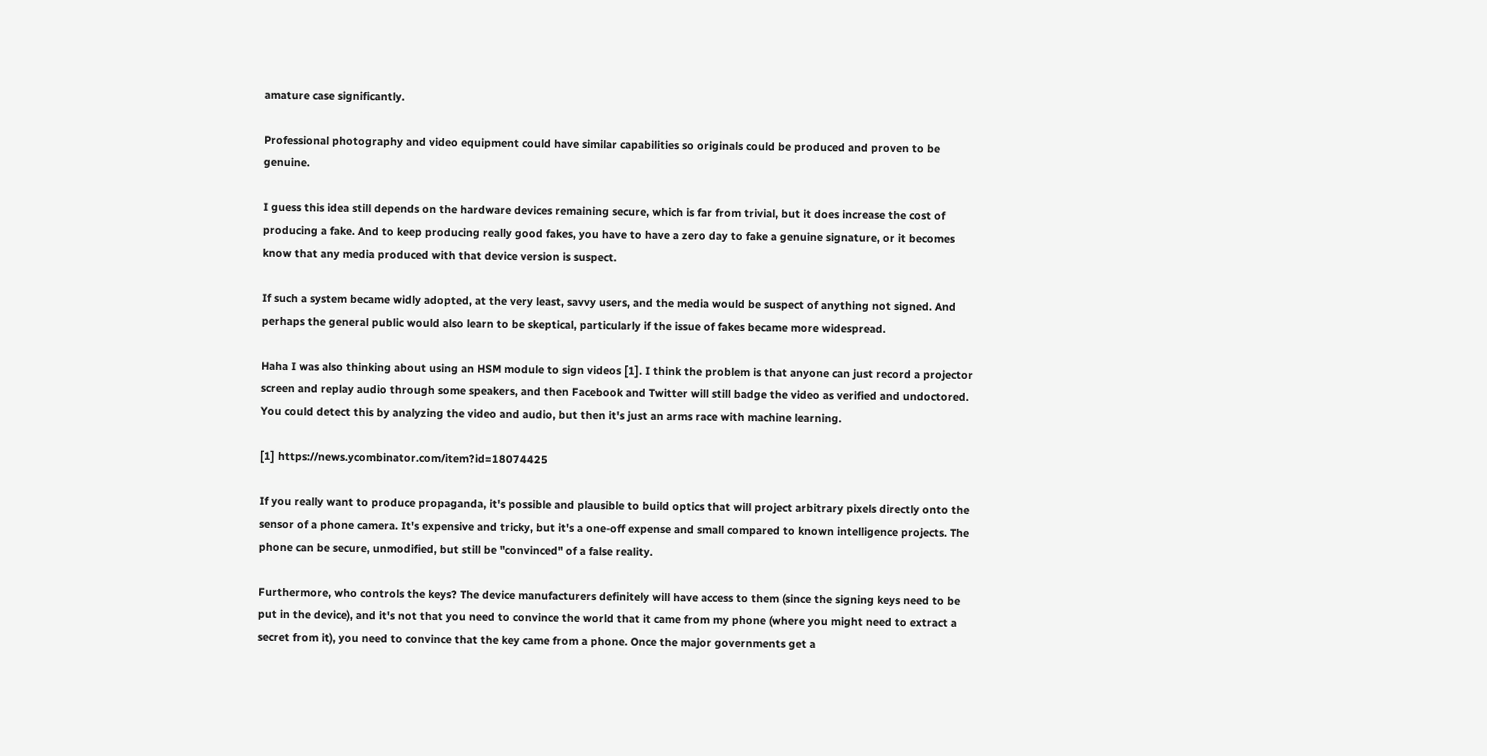amature case significantly.

Professional photography and video equipment could have similar capabilities so originals could be produced and proven to be genuine.

I guess this idea still depends on the hardware devices remaining secure, which is far from trivial, but it does increase the cost of producing a fake. And to keep producing really good fakes, you have to have a zero day to fake a genuine signature, or it becomes know that any media produced with that device version is suspect.

If such a system became widly adopted, at the very least, savvy users, and the media would be suspect of anything not signed. And perhaps the general public would also learn to be skeptical, particularly if the issue of fakes became more widespread.

Haha I was also thinking about using an HSM module to sign videos [1]. I think the problem is that anyone can just record a projector screen and replay audio through some speakers, and then Facebook and Twitter will still badge the video as verified and undoctored. You could detect this by analyzing the video and audio, but then it's just an arms race with machine learning.

[1] https://news.ycombinator.com/item?id=18074425

If you really want to produce propaganda, it's possible and plausible to build optics that will project arbitrary pixels directly onto the sensor of a phone camera. It's expensive and tricky, but it's a one-off expense and small compared to known intelligence projects. The phone can be secure, unmodified, but still be "convinced" of a false reality.

Furthermore, who controls the keys? The device manufacturers definitely will have access to them (since the signing keys need to be put in the device), and it's not that you need to convince the world that it came from my phone (where you might need to extract a secret from it), you need to convince that the key came from a phone. Once the major governments get a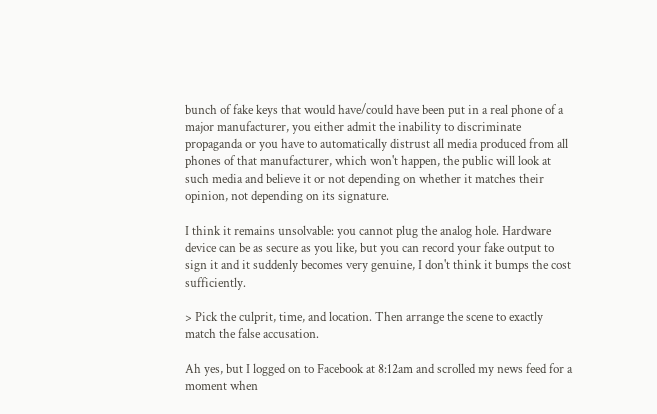bunch of fake keys that would have/could have been put in a real phone of a major manufacturer, you either admit the inability to discriminate propaganda or you have to automatically distrust all media produced from all phones of that manufacturer, which won't happen, the public will look at such media and believe it or not depending on whether it matches their opinion, not depending on its signature.

I think it remains unsolvable: you cannot plug the analog hole. Hardware device can be as secure as you like, but you can record your fake output to sign it and it suddenly becomes very genuine, I don't think it bumps the cost sufficiently.

> Pick the culprit, time, and location. Then arrange the scene to exactly match the false accusation.

Ah yes, but I logged on to Facebook at 8:12am and scrolled my news feed for a moment when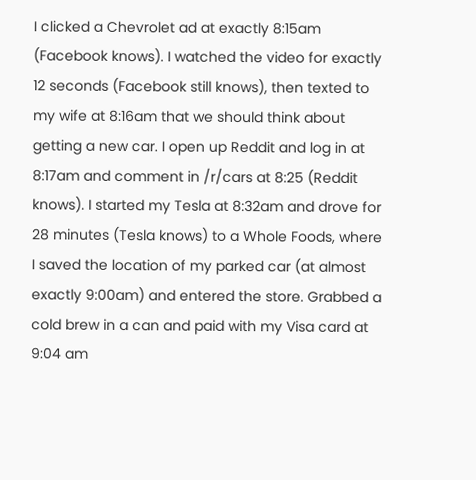I clicked a Chevrolet ad at exactly 8:15am (Facebook knows). I watched the video for exactly 12 seconds (Facebook still knows), then texted to my wife at 8:16am that we should think about getting a new car. I open up Reddit and log in at 8:17am and comment in /r/cars at 8:25 (Reddit knows). I started my Tesla at 8:32am and drove for 28 minutes (Tesla knows) to a Whole Foods, where I saved the location of my parked car (at almost exactly 9:00am) and entered the store. Grabbed a cold brew in a can and paid with my Visa card at 9:04 am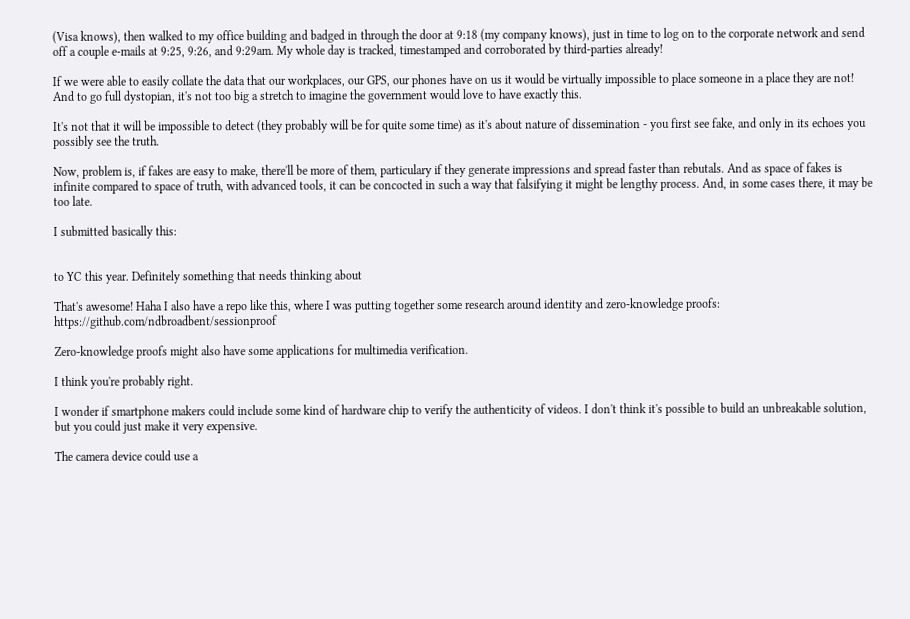(Visa knows), then walked to my office building and badged in through the door at 9:18 (my company knows), just in time to log on to the corporate network and send off a couple e-mails at 9:25, 9:26, and 9:29am. My whole day is tracked, timestamped and corroborated by third-parties already!

If we were able to easily collate the data that our workplaces, our GPS, our phones have on us it would be virtually impossible to place someone in a place they are not! And to go full dystopian, it's not too big a stretch to imagine the government would love to have exactly this.

It's not that it will be impossible to detect (they probably will be for quite some time) as it's about nature of dissemination - you first see fake, and only in its echoes you possibly see the truth.

Now, problem is, if fakes are easy to make, there'll be more of them, particulary if they generate impressions and spread faster than rebutals. And as space of fakes is infinite compared to space of truth, with advanced tools, it can be concocted in such a way that falsifying it might be lengthy process. And, in some cases there, it may be too late.

I submitted basically this:


to YC this year. Definitely something that needs thinking about

That's awesome! Haha I also have a repo like this, where I was putting together some research around identity and zero-knowledge proofs: https://github.com/ndbroadbent/sessionproof

Zero-knowledge proofs might also have some applications for multimedia verification.

I think you're probably right.

I wonder if smartphone makers could include some kind of hardware chip to verify the authenticity of videos. I don't think it's possible to build an unbreakable solution, but you could just make it very expensive.

The camera device could use a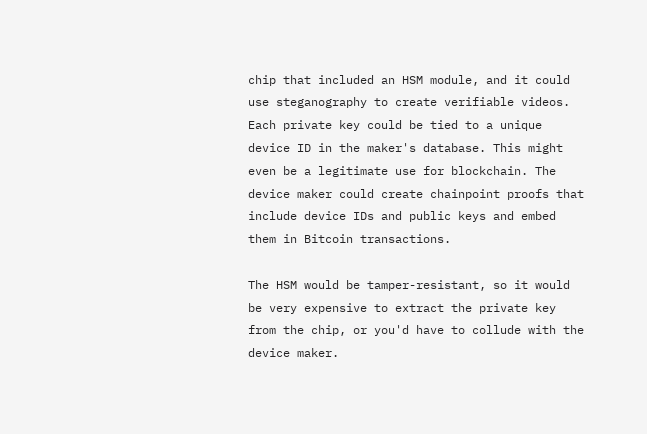chip that included an HSM module, and it could use steganography to create verifiable videos. Each private key could be tied to a unique device ID in the maker's database. This might even be a legitimate use for blockchain. The device maker could create chainpoint proofs that include device IDs and public keys and embed them in Bitcoin transactions.

The HSM would be tamper-resistant, so it would be very expensive to extract the private key from the chip, or you'd have to collude with the device maker.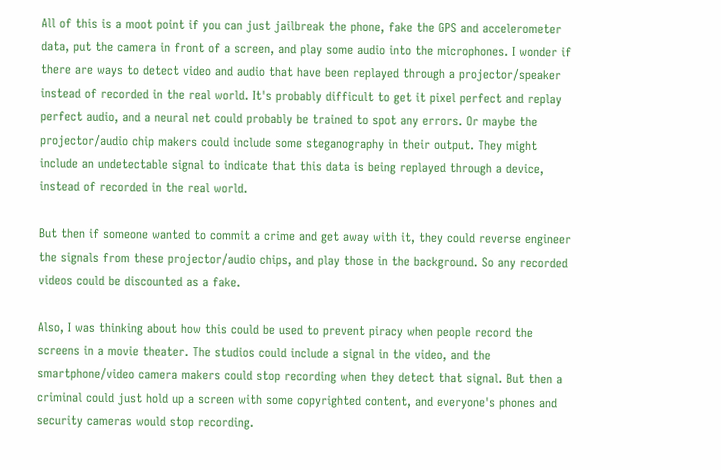All of this is a moot point if you can just jailbreak the phone, fake the GPS and accelerometer data, put the camera in front of a screen, and play some audio into the microphones. I wonder if there are ways to detect video and audio that have been replayed through a projector/speaker instead of recorded in the real world. It's probably difficult to get it pixel perfect and replay perfect audio, and a neural net could probably be trained to spot any errors. Or maybe the projector/audio chip makers could include some steganography in their output. They might include an undetectable signal to indicate that this data is being replayed through a device, instead of recorded in the real world.

But then if someone wanted to commit a crime and get away with it, they could reverse engineer the signals from these projector/audio chips, and play those in the background. So any recorded videos could be discounted as a fake.

Also, I was thinking about how this could be used to prevent piracy when people record the screens in a movie theater. The studios could include a signal in the video, and the smartphone/video camera makers could stop recording when they detect that signal. But then a criminal could just hold up a screen with some copyrighted content, and everyone's phones and security cameras would stop recording.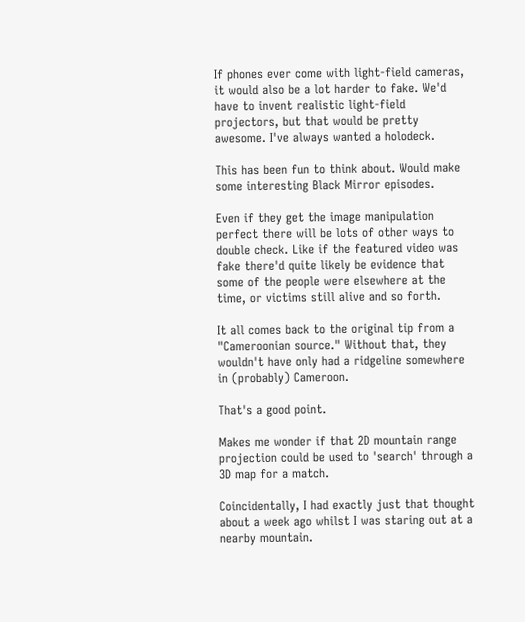If phones ever come with light-field cameras, it would also be a lot harder to fake. We'd have to invent realistic light-field projectors, but that would be pretty awesome. I've always wanted a holodeck.

This has been fun to think about. Would make some interesting Black Mirror episodes.

Even if they get the image manipulation perfect there will be lots of other ways to double check. Like if the featured video was fake there'd quite likely be evidence that some of the people were elsewhere at the time, or victims still alive and so forth.

It all comes back to the original tip from a "Cameroonian source." Without that, they wouldn't have only had a ridgeline somewhere in (probably) Cameroon.

That's a good point.

Makes me wonder if that 2D mountain range projection could be used to 'search' through a 3D map for a match.

Coincidentally, I had exactly just that thought about a week ago whilst I was staring out at a nearby mountain.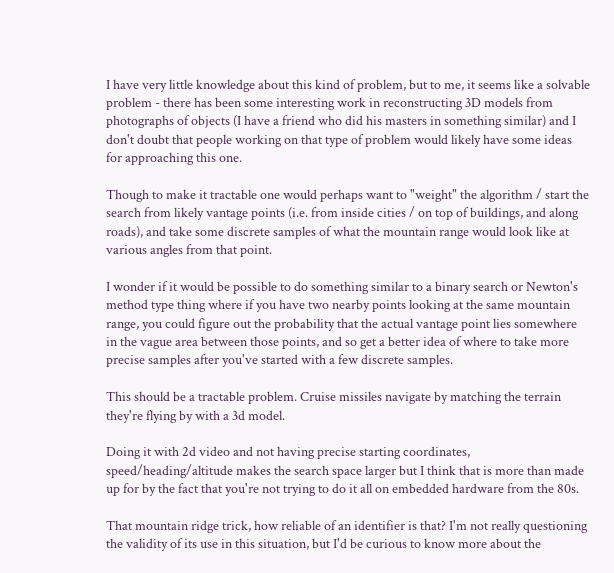I have very little knowledge about this kind of problem, but to me, it seems like a solvable problem - there has been some interesting work in reconstructing 3D models from photographs of objects (I have a friend who did his masters in something similar) and I don't doubt that people working on that type of problem would likely have some ideas for approaching this one.

Though to make it tractable one would perhaps want to "weight" the algorithm / start the search from likely vantage points (i.e. from inside cities / on top of buildings, and along roads), and take some discrete samples of what the mountain range would look like at various angles from that point.

I wonder if it would be possible to do something similar to a binary search or Newton's method type thing where if you have two nearby points looking at the same mountain range, you could figure out the probability that the actual vantage point lies somewhere in the vague area between those points, and so get a better idea of where to take more precise samples after you've started with a few discrete samples.

This should be a tractable problem. Cruise missiles navigate by matching the terrain they're flying by with a 3d model.

Doing it with 2d video and not having precise starting coordinates, speed/heading/altitude makes the search space larger but I think that is more than made up for by the fact that you're not trying to do it all on embedded hardware from the 80s.

That mountain ridge trick, how reliable of an identifier is that? I'm not really questioning the validity of its use in this situation, but I'd be curious to know more about the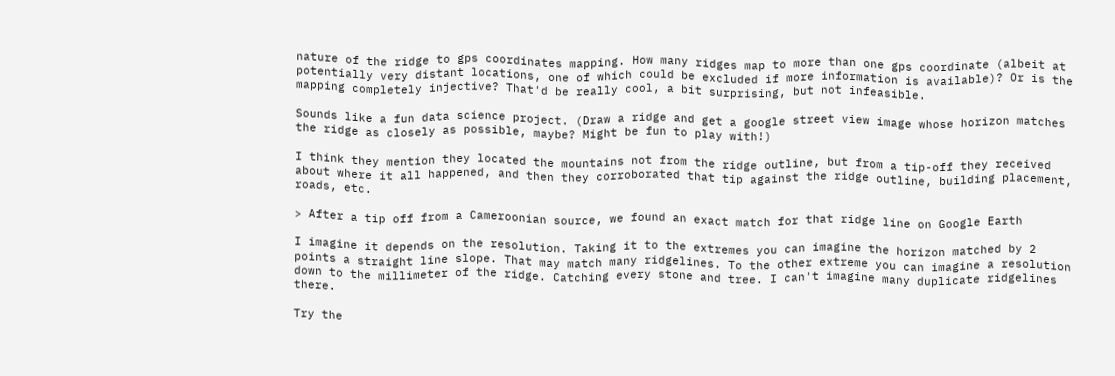nature of the ridge to gps coordinates mapping. How many ridges map to more than one gps coordinate (albeit at potentially very distant locations, one of which could be excluded if more information is available)? Or is the mapping completely injective? That'd be really cool, a bit surprising, but not infeasible.

Sounds like a fun data science project. (Draw a ridge and get a google street view image whose horizon matches the ridge as closely as possible, maybe? Might be fun to play with!)

I think they mention they located the mountains not from the ridge outline, but from a tip-off they received about where it all happened, and then they corroborated that tip against the ridge outline, building placement, roads, etc.

> After a tip off from a Cameroonian source, we found an exact match for that ridge line on Google Earth

I imagine it depends on the resolution. Taking it to the extremes you can imagine the horizon matched by 2 points a straight line slope. That may match many ridgelines. To the other extreme you can imagine a resolution down to the millimeter of the ridge. Catching every stone and tree. I can't imagine many duplicate ridgelines there.

Try the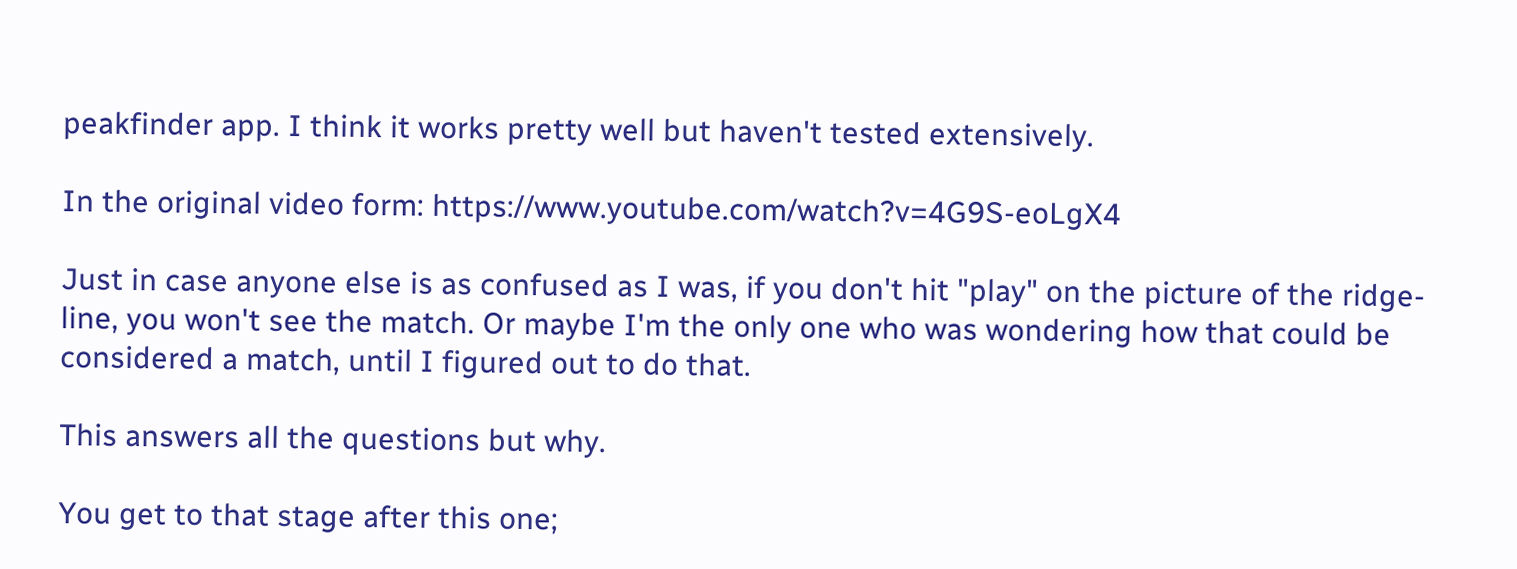peakfinder app. I think it works pretty well but haven't tested extensively.

In the original video form: https://www.youtube.com/watch?v=4G9S-eoLgX4

Just in case anyone else is as confused as I was, if you don't hit "play" on the picture of the ridge-line, you won't see the match. Or maybe I'm the only one who was wondering how that could be considered a match, until I figured out to do that.

This answers all the questions but why.

You get to that stage after this one;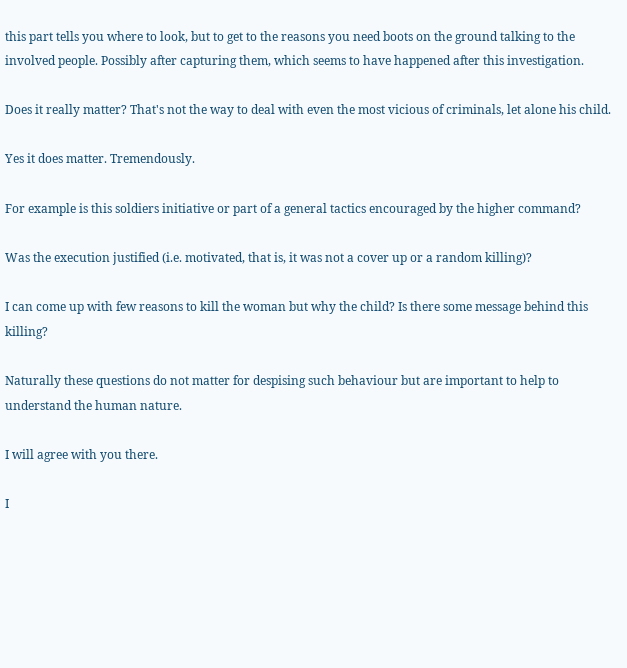this part tells you where to look, but to get to the reasons you need boots on the ground talking to the involved people. Possibly after capturing them, which seems to have happened after this investigation.

Does it really matter? That's not the way to deal with even the most vicious of criminals, let alone his child.

Yes it does matter. Tremendously.

For example is this soldiers initiative or part of a general tactics encouraged by the higher command?

Was the execution justified (i.e. motivated, that is, it was not a cover up or a random killing)?

I can come up with few reasons to kill the woman but why the child? Is there some message behind this killing?

Naturally these questions do not matter for despising such behaviour but are important to help to understand the human nature.

I will agree with you there.

I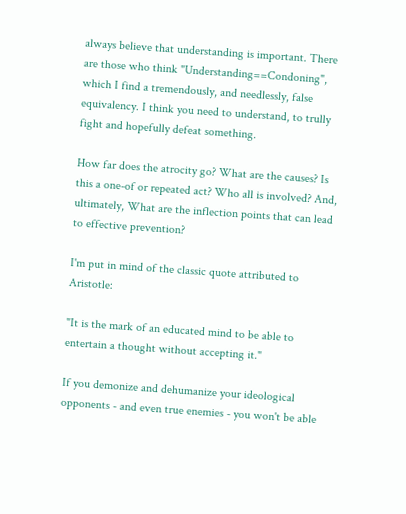always believe that understanding is important. There are those who think "Understanding==Condoning", which I find a tremendously, and needlessly, false equivalency. I think you need to understand, to trully fight and hopefully defeat something.

How far does the atrocity go? What are the causes? Is this a one-of or repeated act? Who all is involved? And, ultimately, What are the inflection points that can lead to effective prevention?

I'm put in mind of the classic quote attributed to Aristotle:

"It is the mark of an educated mind to be able to entertain a thought without accepting it."

If you demonize and dehumanize your ideological opponents - and even true enemies - you won't be able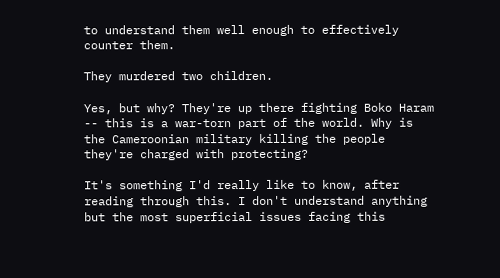to understand them well enough to effectively counter them.

They murdered two children.

Yes, but why? They're up there fighting Boko Haram -- this is a war-torn part of the world. Why is the Cameroonian military killing the people they're charged with protecting?

It's something I'd really like to know, after reading through this. I don't understand anything but the most superficial issues facing this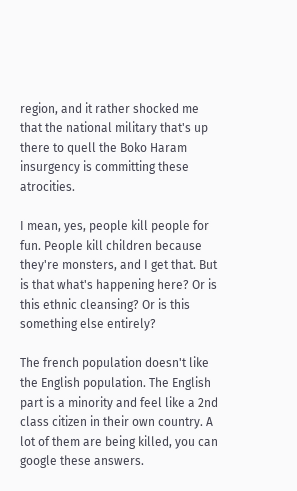region, and it rather shocked me that the national military that's up there to quell the Boko Haram insurgency is committing these atrocities.

I mean, yes, people kill people for fun. People kill children because they're monsters, and I get that. But is that what's happening here? Or is this ethnic cleansing? Or is this something else entirely?

The french population doesn't like the English population. The English part is a minority and feel like a 2nd class citizen in their own country. A lot of them are being killed, you can google these answers.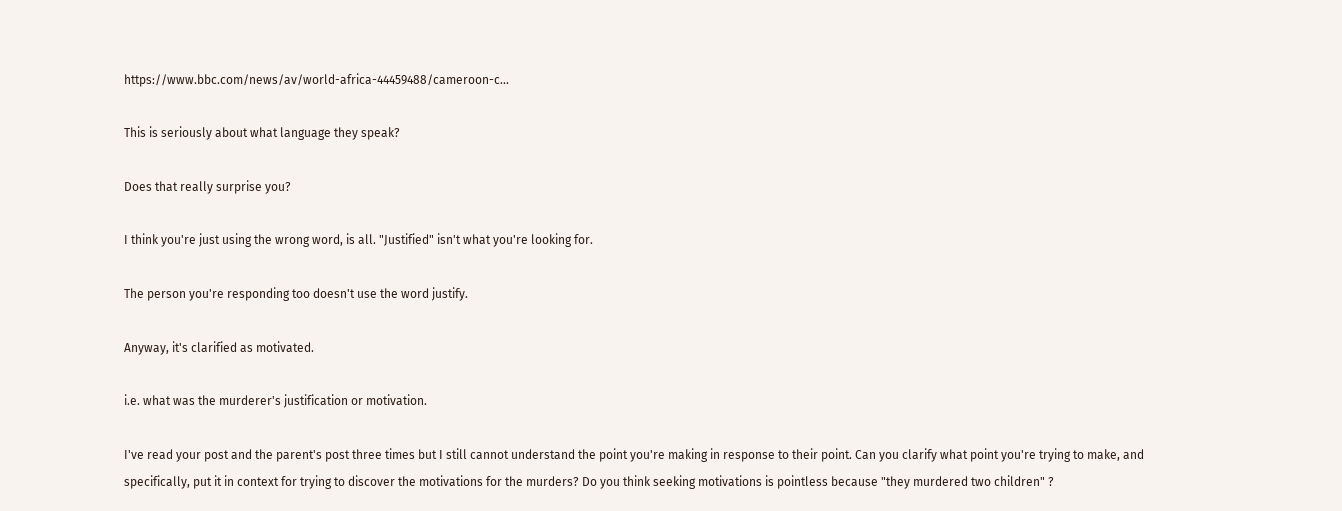https://www.bbc.com/news/av/world-africa-44459488/cameroon-c...

This is seriously about what language they speak?

Does that really surprise you?

I think you're just using the wrong word, is all. "Justified" isn't what you're looking for.

The person you're responding too doesn't use the word justify.

Anyway, it's clarified as motivated.

i.e. what was the murderer's justification or motivation.

I've read your post and the parent's post three times but I still cannot understand the point you're making in response to their point. Can you clarify what point you're trying to make, and specifically, put it in context for trying to discover the motivations for the murders? Do you think seeking motivations is pointless because "they murdered two children" ?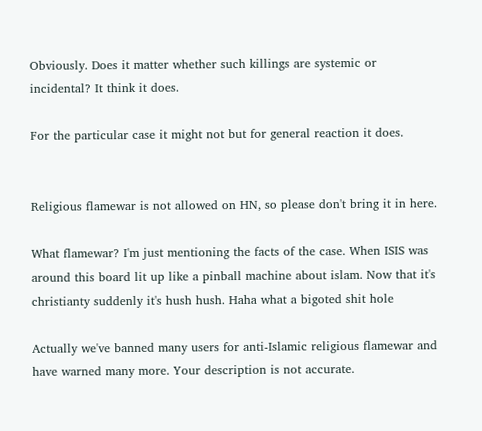Obviously. Does it matter whether such killings are systemic or incidental? It think it does.

For the particular case it might not but for general reaction it does.


Religious flamewar is not allowed on HN, so please don't bring it in here.

What flamewar? I'm just mentioning the facts of the case. When ISIS was around this board lit up like a pinball machine about islam. Now that it's christianty suddenly it's hush hush. Haha what a bigoted shit hole

Actually we've banned many users for anti-Islamic religious flamewar and have warned many more. Your description is not accurate.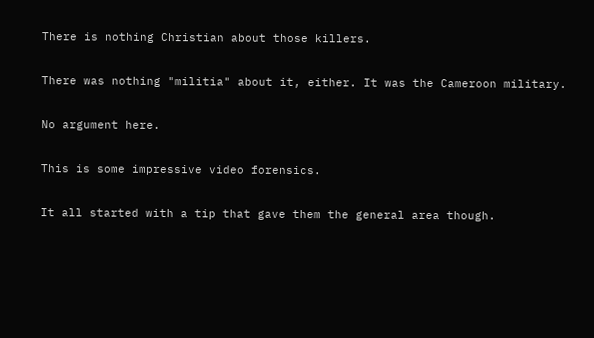There is nothing Christian about those killers.

There was nothing "militia" about it, either. It was the Cameroon military.

No argument here.

This is some impressive video forensics.

It all started with a tip that gave them the general area though.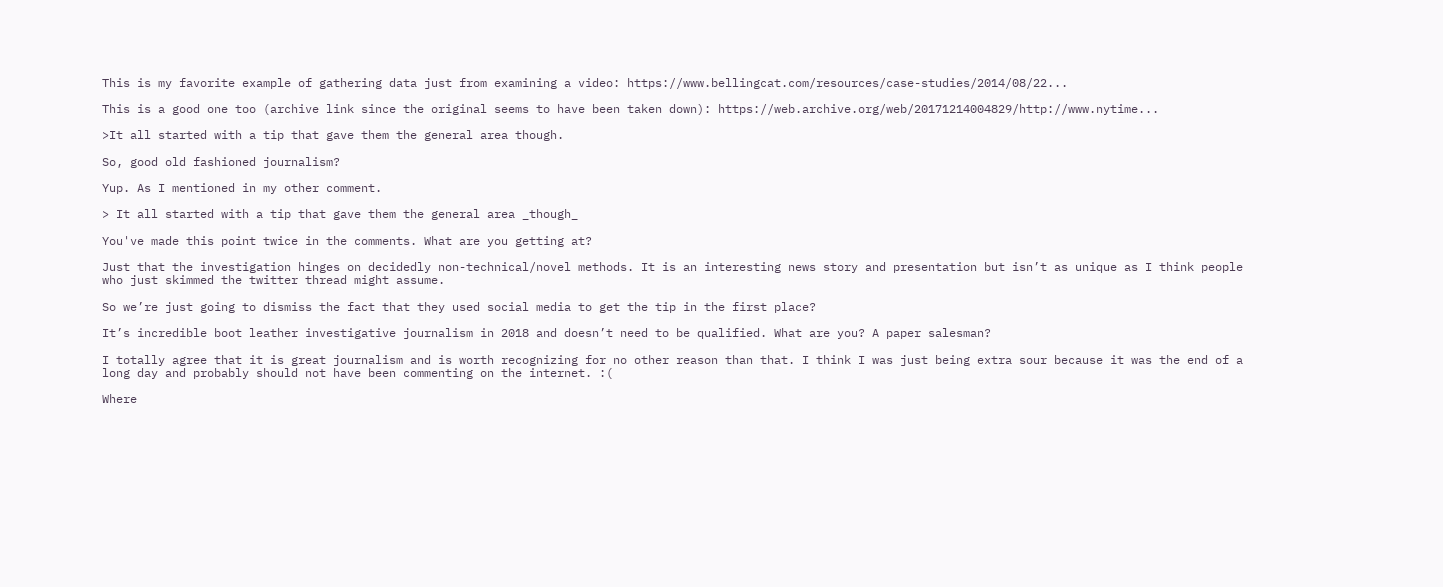This is my favorite example of gathering data just from examining a video: https://www.bellingcat.com/resources/case-studies/2014/08/22...

This is a good one too (archive link since the original seems to have been taken down): https://web.archive.org/web/20171214004829/http://www.nytime...

>It all started with a tip that gave them the general area though.

So, good old fashioned journalism?

Yup. As I mentioned in my other comment.

> It all started with a tip that gave them the general area _though_

You've made this point twice in the comments. What are you getting at?

Just that the investigation hinges on decidedly non-technical/novel methods. It is an interesting news story and presentation but isn’t as unique as I think people who just skimmed the twitter thread might assume.

So we’re just going to dismiss the fact that they used social media to get the tip in the first place?

It’s incredible boot leather investigative journalism in 2018 and doesn’t need to be qualified. What are you? A paper salesman?

I totally agree that it is great journalism and is worth recognizing for no other reason than that. I think I was just being extra sour because it was the end of a long day and probably should not have been commenting on the internet. :(

Where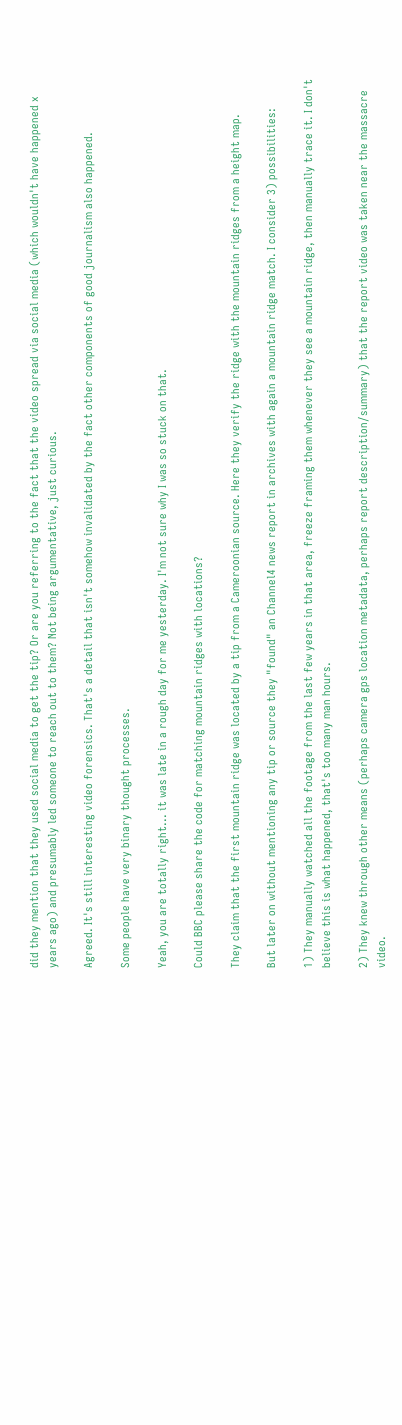did they mention that they used social media to get the tip? Or are you referring to the fact that the video spread via social media (which wouldn't have happened x years ago) and presumably led someone to reach out to them? Not being argumentative, just curious.

Agreed. It's still interesting video forensics. That's a detail that isn't somehow invalidated by the fact other components of good journalism also happened.

Some people have very binary thought processes.

Yeah, you are totally right... it was late in a rough day for me yesterday. I'm not sure why I was so stuck on that.

Could BBC please share the code for matching mountain ridges with locations?

They claim that the first mountain ridge was located by a tip from a Cameroonian source. Here they verify the ridge with the mountain ridges from a height map.

But later on without mentioning any tip or source they "found" an Channel4 news report in archives with again a mountain ridge match. I consider 3) possibilities:

1) They manually watched all the footage from the last few years in that area, freeze framing them whenever they see a mountain ridge, then manually trace it. I don't believe this is what happened, that's too many man hours.

2) They knew through other means (perhaps camera gps location metadata, perhaps report description/summary) that the report video was taken near the massacre video.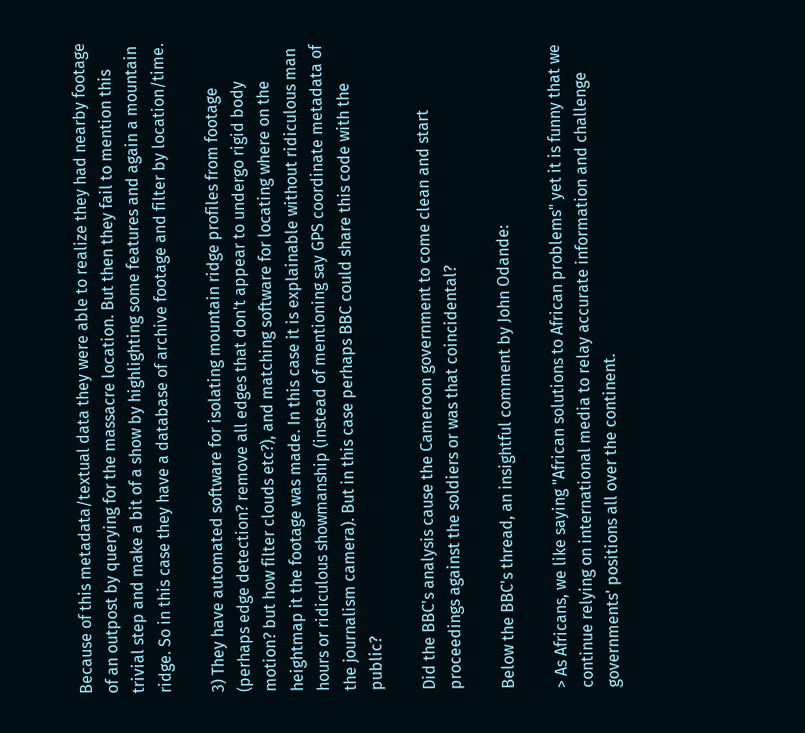Because of this metadata/textual data they were able to realize they had nearby footage of an outpost by querying for the massacre location. But then they fail to mention this trivial step and make a bit of a show by highlighting some features and again a mountain ridge. So in this case they have a database of archive footage and filter by location/time.

3) They have automated software for isolating mountain ridge profiles from footage (perhaps edge detection? remove all edges that don't appear to undergo rigid body motion? but how filter clouds etc?), and matching software for locating where on the heightmap it the footage was made. In this case it is explainable without ridiculous man hours or ridiculous showmanship (instead of mentioning say GPS coordinate metadata of the journalism camera). But in this case perhaps BBC could share this code with the public?

Did the BBC's analysis cause the Cameroon government to come clean and start proceedings against the soldiers or was that coincidental?

Below the BBC's thread, an insightful comment by John Odande:

> As Africans, we like saying "African solutions to African problems" yet it is funny that we continue relying on international media to relay accurate information and challenge governments' positions all over the continent.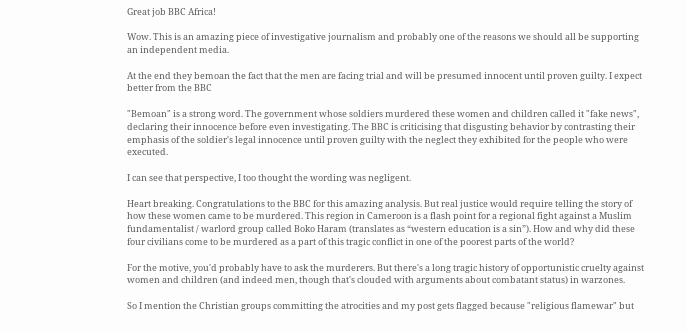Great job BBC Africa!

Wow. This is an amazing piece of investigative journalism and probably one of the reasons we should all be supporting an independent media.

At the end they bemoan the fact that the men are facing trial and will be presumed innocent until proven guilty. I expect better from the BBC

"Bemoan" is a strong word. The government whose soldiers murdered these women and children called it "fake news", declaring their innocence before even investigating. The BBC is criticising that disgusting behavior by contrasting their emphasis of the soldier's legal innocence until proven guilty with the neglect they exhibited for the people who were executed.

I can see that perspective, I too thought the wording was negligent.

Heart breaking. Congratulations to the BBC for this amazing analysis. But real justice would require telling the story of how these women came to be murdered. This region in Cameroon is a flash point for a regional fight against a Muslim fundamentalist / warlord group called Boko Haram (translates as “western education is a sin”). How and why did these four civilians come to be murdered as a part of this tragic conflict in one of the poorest parts of the world?

For the motive, you'd probably have to ask the murderers. But there's a long tragic history of opportunistic cruelty against women and children (and indeed men, though that's clouded with arguments about combatant status) in warzones.

So I mention the Christian groups committing the atrocities and my post gets flagged because "religious flamewar" but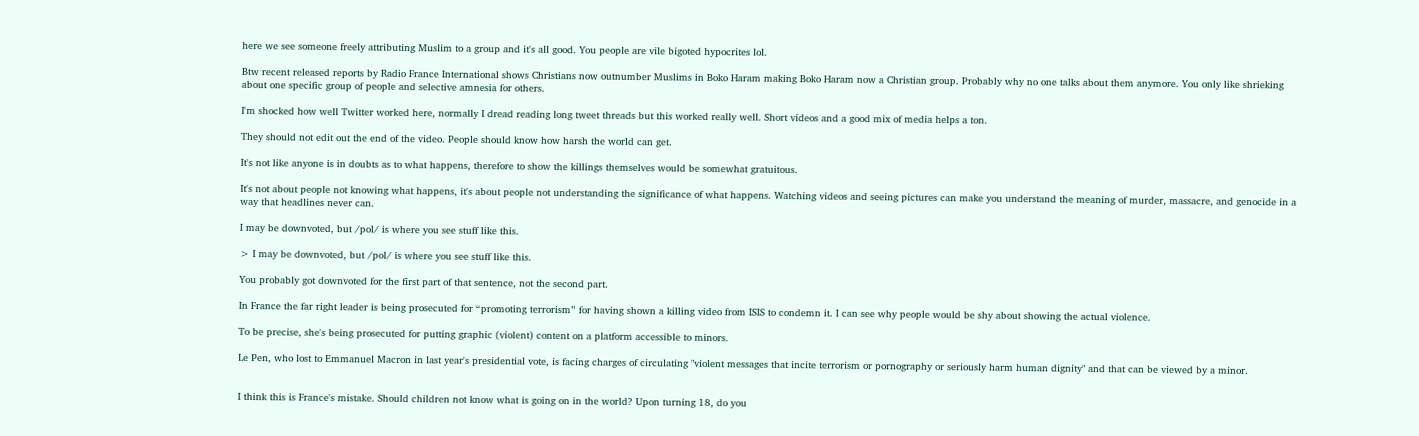here we see someone freely attributing Muslim to a group and it's all good. You people are vile bigoted hypocrites lol.

Btw recent released reports by Radio France International shows Christians now outnumber Muslims in Boko Haram making Boko Haram now a Christian group. Probably why no one talks about them anymore. You only like shrieking about one specific group of people and selective amnesia for others.

I'm shocked how well Twitter worked here, normally I dread reading long tweet threads but this worked really well. Short videos and a good mix of media helps a ton.

They should not edit out the end of the video. People should know how harsh the world can get.

It's not like anyone is in doubts as to what happens, therefore to show the killings themselves would be somewhat gratuitous.

It's not about people not knowing what happens, it's about people not understanding the significance of what happens. Watching videos and seeing pictures can make you understand the meaning of murder, massacre, and genocide in a way that headlines never can.

I may be downvoted, but /pol/ is where you see stuff like this.

> I may be downvoted, but /pol/ is where you see stuff like this.

You probably got downvoted for the first part of that sentence, not the second part.

In France the far right leader is being prosecuted for “promoting terrorism” for having shown a killing video from ISIS to condemn it. I can see why people would be shy about showing the actual violence.

To be precise, she's being prosecuted for putting graphic (violent) content on a platform accessible to minors.

Le Pen, who lost to Emmanuel Macron in last year's presidential vote, is facing charges of circulating "violent messages that incite terrorism or pornography or seriously harm human dignity" and that can be viewed by a minor.


I think this is France's mistake. Should children not know what is going on in the world? Upon turning 18, do you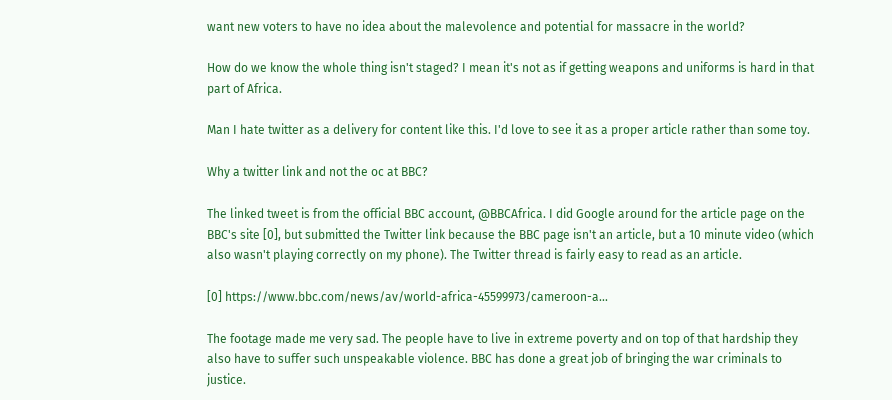want new voters to have no idea about the malevolence and potential for massacre in the world?

How do we know the whole thing isn't staged? I mean it's not as if getting weapons and uniforms is hard in that part of Africa.

Man I hate twitter as a delivery for content like this. I'd love to see it as a proper article rather than some toy.

Why a twitter link and not the oc at BBC?

The linked tweet is from the official BBC account, @BBCAfrica. I did Google around for the article page on the BBC's site [0], but submitted the Twitter link because the BBC page isn't an article, but a 10 minute video (which also wasn't playing correctly on my phone). The Twitter thread is fairly easy to read as an article.

[0] https://www.bbc.com/news/av/world-africa-45599973/cameroon-a...

The footage made me very sad. The people have to live in extreme poverty and on top of that hardship they also have to suffer such unspeakable violence. BBC has done a great job of bringing the war criminals to justice.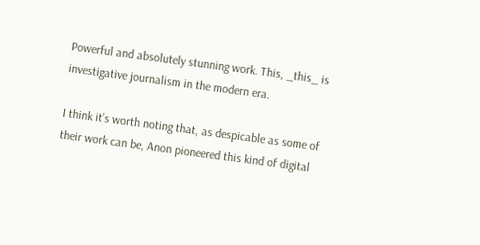Powerful and absolutely stunning work. This, _this_ is investigative journalism in the modern era.

I think it’s worth noting that, as despicable as some of their work can be, Anon pioneered this kind of digital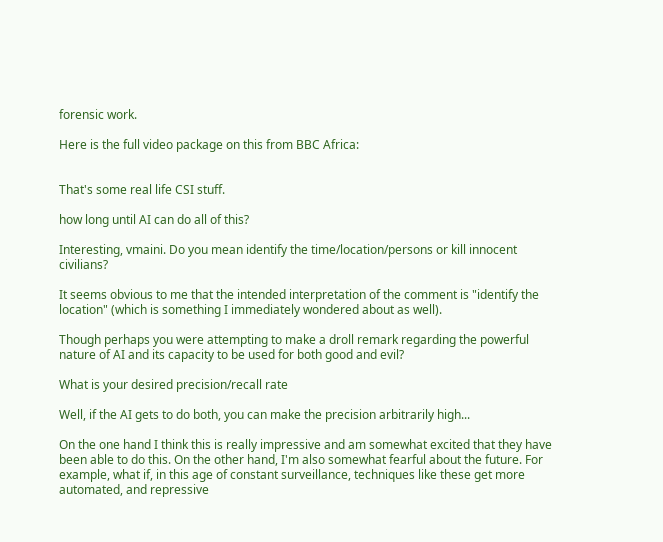forensic work.

Here is the full video package on this from BBC Africa:


That's some real life CSI stuff.

how long until AI can do all of this?

Interesting, vmaini. Do you mean identify the time/location/persons or kill innocent civilians?

It seems obvious to me that the intended interpretation of the comment is "identify the location" (which is something I immediately wondered about as well).

Though perhaps you were attempting to make a droll remark regarding the powerful nature of AI and its capacity to be used for both good and evil?

What is your desired precision/recall rate

Well, if the AI gets to do both, you can make the precision arbitrarily high...

On the one hand I think this is really impressive and am somewhat excited that they have been able to do this. On the other hand, I'm also somewhat fearful about the future. For example, what if, in this age of constant surveillance, techniques like these get more automated, and repressive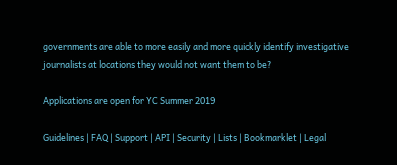governments are able to more easily and more quickly identify investigative journalists at locations they would not want them to be?

Applications are open for YC Summer 2019

Guidelines | FAQ | Support | API | Security | Lists | Bookmarklet | Legal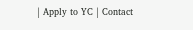| Apply to YC | Contact